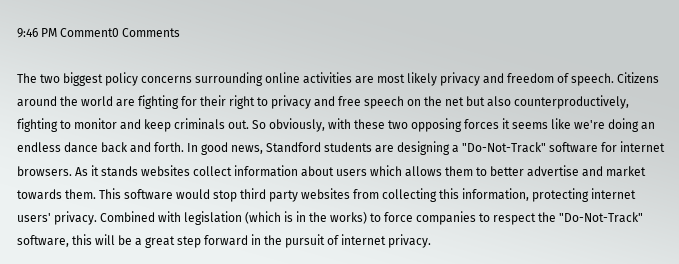9:46 PM Comment0 Comments

The two biggest policy concerns surrounding online activities are most likely privacy and freedom of speech. Citizens around the world are fighting for their right to privacy and free speech on the net but also counterproductively, fighting to monitor and keep criminals out. So obviously, with these two opposing forces it seems like we're doing an endless dance back and forth. In good news, Standford students are designing a "Do-Not-Track" software for internet browsers. As it stands websites collect information about users which allows them to better advertise and market towards them. This software would stop third party websites from collecting this information, protecting internet users' privacy. Combined with legislation (which is in the works) to force companies to respect the "Do-Not-Track" software, this will be a great step forward in the pursuit of internet privacy.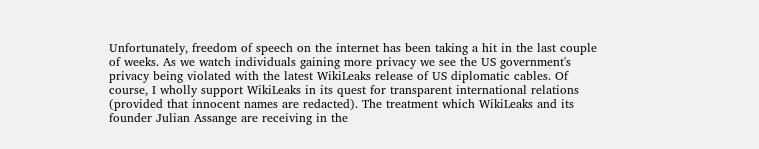Unfortunately, freedom of speech on the internet has been taking a hit in the last couple of weeks. As we watch individuals gaining more privacy we see the US government's privacy being violated with the latest WikiLeaks release of US diplomatic cables. Of course, I wholly support WikiLeaks in its quest for transparent international relations (provided that innocent names are redacted). The treatment which WikiLeaks and its founder Julian Assange are receiving in the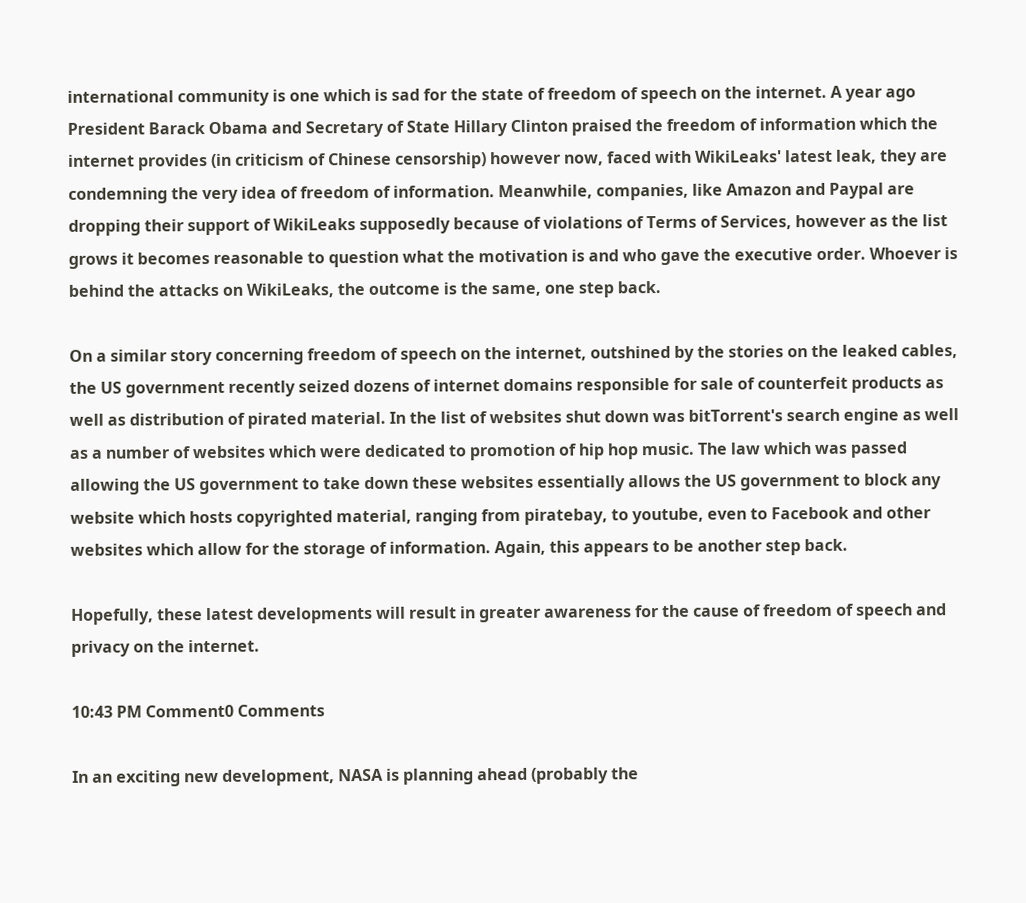international community is one which is sad for the state of freedom of speech on the internet. A year ago President Barack Obama and Secretary of State Hillary Clinton praised the freedom of information which the internet provides (in criticism of Chinese censorship) however now, faced with WikiLeaks' latest leak, they are condemning the very idea of freedom of information. Meanwhile, companies, like Amazon and Paypal are dropping their support of WikiLeaks supposedly because of violations of Terms of Services, however as the list grows it becomes reasonable to question what the motivation is and who gave the executive order. Whoever is behind the attacks on WikiLeaks, the outcome is the same, one step back.

On a similar story concerning freedom of speech on the internet, outshined by the stories on the leaked cables, the US government recently seized dozens of internet domains responsible for sale of counterfeit products as well as distribution of pirated material. In the list of websites shut down was bitTorrent's search engine as well as a number of websites which were dedicated to promotion of hip hop music. The law which was passed allowing the US government to take down these websites essentially allows the US government to block any website which hosts copyrighted material, ranging from piratebay, to youtube, even to Facebook and other websites which allow for the storage of information. Again, this appears to be another step back.

Hopefully, these latest developments will result in greater awareness for the cause of freedom of speech and privacy on the internet.

10:43 PM Comment0 Comments

In an exciting new development, NASA is planning ahead (probably the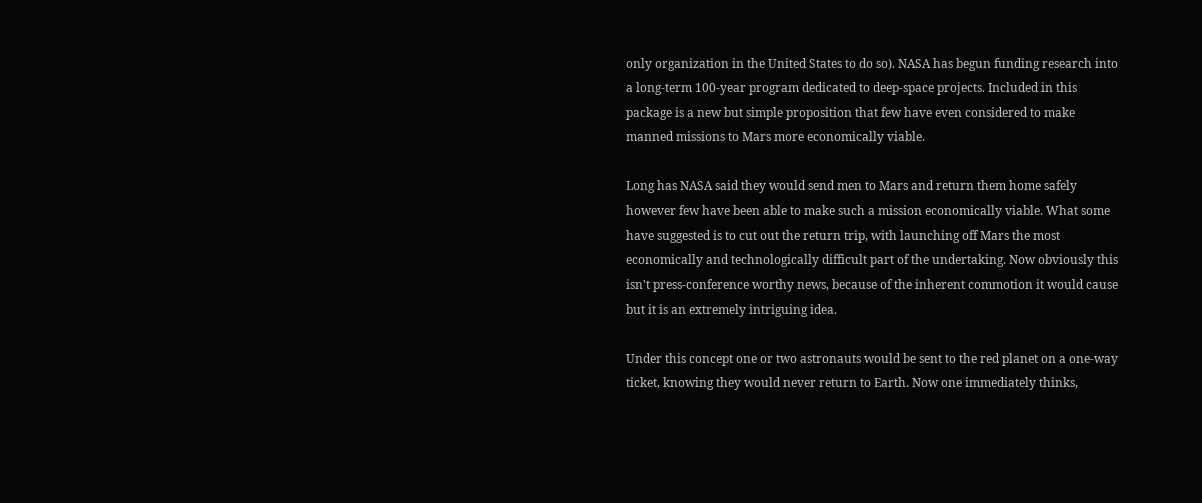only organization in the United States to do so). NASA has begun funding research into a long-term 100-year program dedicated to deep-space projects. Included in this package is a new but simple proposition that few have even considered to make manned missions to Mars more economically viable.

Long has NASA said they would send men to Mars and return them home safely however few have been able to make such a mission economically viable. What some have suggested is to cut out the return trip, with launching off Mars the most economically and technologically difficult part of the undertaking. Now obviously this isn't press-conference worthy news, because of the inherent commotion it would cause but it is an extremely intriguing idea.

Under this concept one or two astronauts would be sent to the red planet on a one-way ticket, knowing they would never return to Earth. Now one immediately thinks,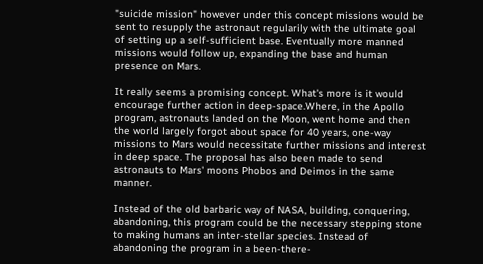"suicide mission" however under this concept missions would be sent to resupply the astronaut regularily with the ultimate goal of setting up a self-sufficient base. Eventually more manned missions would follow up, expanding the base and human presence on Mars.

It really seems a promising concept. What's more is it would encourage further action in deep-space.Where, in the Apollo program, astronauts landed on the Moon, went home and then the world largely forgot about space for 40 years, one-way missions to Mars would necessitate further missions and interest in deep space. The proposal has also been made to send astronauts to Mars' moons Phobos and Deimos in the same manner.

Instead of the old barbaric way of NASA, building, conquering, abandoning, this program could be the necessary stepping stone to making humans an inter-stellar species. Instead of abandoning the program in a been-there-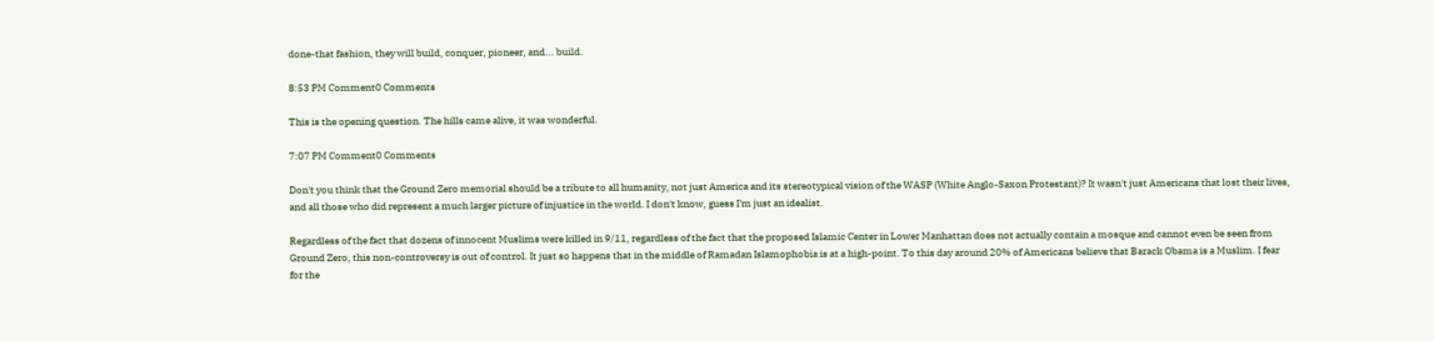done-that fashion, they will build, conquer, pioneer, and... build.

8:53 PM Comment0 Comments

This is the opening question. The hills came alive, it was wonderful.

7:07 PM Comment0 Comments

Don't you think that the Ground Zero memorial should be a tribute to all humanity, not just America and its stereotypical vision of the WASP (White Anglo-Saxon Protestant)? It wasn't just Americans that lost their lives, and all those who did represent a much larger picture of injustice in the world. I don't know, guess I'm just an idealist.

Regardless of the fact that dozens of innocent Muslims were killed in 9/11, regardless of the fact that the proposed Islamic Center in Lower Manhattan does not actually contain a mosque and cannot even be seen from Ground Zero, this non-controversy is out of control. It just so happens that in the middle of Ramadan Islamophobia is at a high-point. To this day around 20% of Americans believe that Barack Obama is a Muslim. I fear for the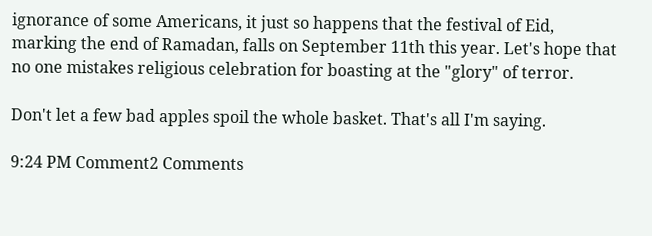ignorance of some Americans, it just so happens that the festival of Eid, marking the end of Ramadan, falls on September 11th this year. Let's hope that no one mistakes religious celebration for boasting at the "glory" of terror.

Don't let a few bad apples spoil the whole basket. That's all I'm saying.

9:24 PM Comment2 Comments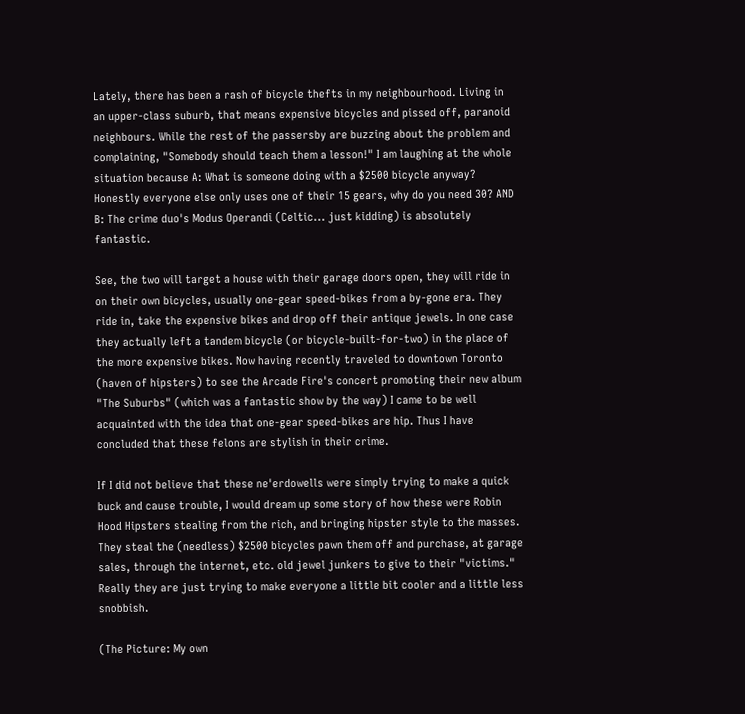Lately, there has been a rash of bicycle thefts in my neighbourhood. Living in an upper-class suburb, that means expensive bicycles and pissed off, paranoid neighbours. While the rest of the passersby are buzzing about the problem and complaining, "Somebody should teach them a lesson!" I am laughing at the whole situation because A: What is someone doing with a $2500 bicycle anyway? Honestly everyone else only uses one of their 15 gears, why do you need 30? AND B: The crime duo's Modus Operandi (Celtic... just kidding) is absolutely fantastic.

See, the two will target a house with their garage doors open, they will ride in on their own bicycles, usually one-gear speed-bikes from a by-gone era. They ride in, take the expensive bikes and drop off their antique jewels. In one case they actually left a tandem bicycle (or bicycle-built-for-two) in the place of the more expensive bikes. Now having recently traveled to downtown Toronto (haven of hipsters) to see the Arcade Fire's concert promoting their new album "The Suburbs" (which was a fantastic show by the way) I came to be well acquainted with the idea that one-gear speed-bikes are hip. Thus I have concluded that these felons are stylish in their crime.

If I did not believe that these ne'erdowells were simply trying to make a quick buck and cause trouble, I would dream up some story of how these were Robin Hood Hipsters stealing from the rich, and bringing hipster style to the masses. They steal the (needless) $2500 bicycles pawn them off and purchase, at garage sales, through the internet, etc. old jewel junkers to give to their "victims." Really they are just trying to make everyone a little bit cooler and a little less snobbish.

(The Picture: My own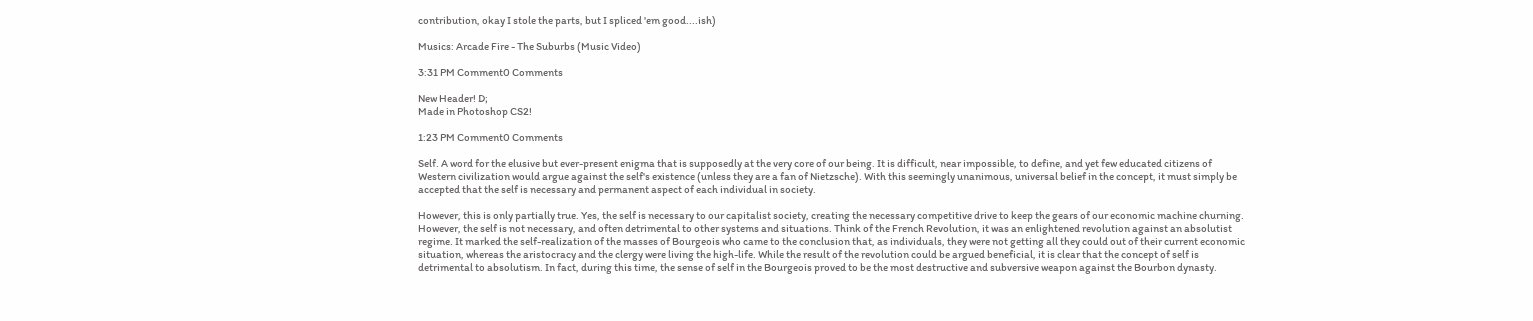contribution, okay I stole the parts, but I spliced 'em good....ish)

Musics: Arcade Fire - The Suburbs (Music Video)

3:31 PM Comment0 Comments

New Header! D;
Made in Photoshop CS2!

1:23 PM Comment0 Comments

Self. A word for the elusive but ever-present enigma that is supposedly at the very core of our being. It is difficult, near impossible, to define, and yet few educated citizens of Western civilization would argue against the self's existence (unless they are a fan of Nietzsche). With this seemingly unanimous, universal belief in the concept, it must simply be accepted that the self is necessary and permanent aspect of each individual in society.

However, this is only partially true. Yes, the self is necessary to our capitalist society, creating the necessary competitive drive to keep the gears of our economic machine churning. However, the self is not necessary, and often detrimental to other systems and situations. Think of the French Revolution, it was an enlightened revolution against an absolutist regime. It marked the self-realization of the masses of Bourgeois who came to the conclusion that, as individuals, they were not getting all they could out of their current economic situation, whereas the aristocracy and the clergy were living the high-life. While the result of the revolution could be argued beneficial, it is clear that the concept of self is detrimental to absolutism. In fact, during this time, the sense of self in the Bourgeois proved to be the most destructive and subversive weapon against the Bourbon dynasty.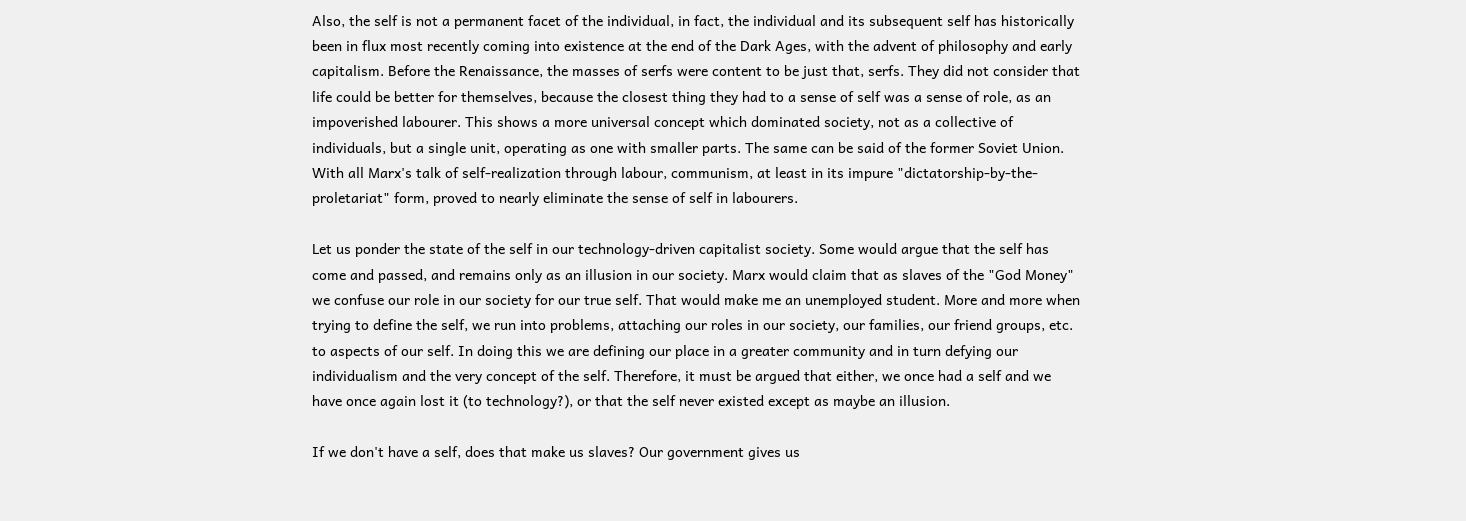Also, the self is not a permanent facet of the individual, in fact, the individual and its subsequent self has historically been in flux most recently coming into existence at the end of the Dark Ages, with the advent of philosophy and early capitalism. Before the Renaissance, the masses of serfs were content to be just that, serfs. They did not consider that life could be better for themselves, because the closest thing they had to a sense of self was a sense of role, as an impoverished labourer. This shows a more universal concept which dominated society, not as a collective of individuals, but a single unit, operating as one with smaller parts. The same can be said of the former Soviet Union. With all Marx's talk of self-realization through labour, communism, at least in its impure "dictatorship-by-the-proletariat" form, proved to nearly eliminate the sense of self in labourers.

Let us ponder the state of the self in our technology-driven capitalist society. Some would argue that the self has come and passed, and remains only as an illusion in our society. Marx would claim that as slaves of the "God Money" we confuse our role in our society for our true self. That would make me an unemployed student. More and more when trying to define the self, we run into problems, attaching our roles in our society, our families, our friend groups, etc. to aspects of our self. In doing this we are defining our place in a greater community and in turn defying our individualism and the very concept of the self. Therefore, it must be argued that either, we once had a self and we have once again lost it (to technology?), or that the self never existed except as maybe an illusion.

If we don't have a self, does that make us slaves? Our government gives us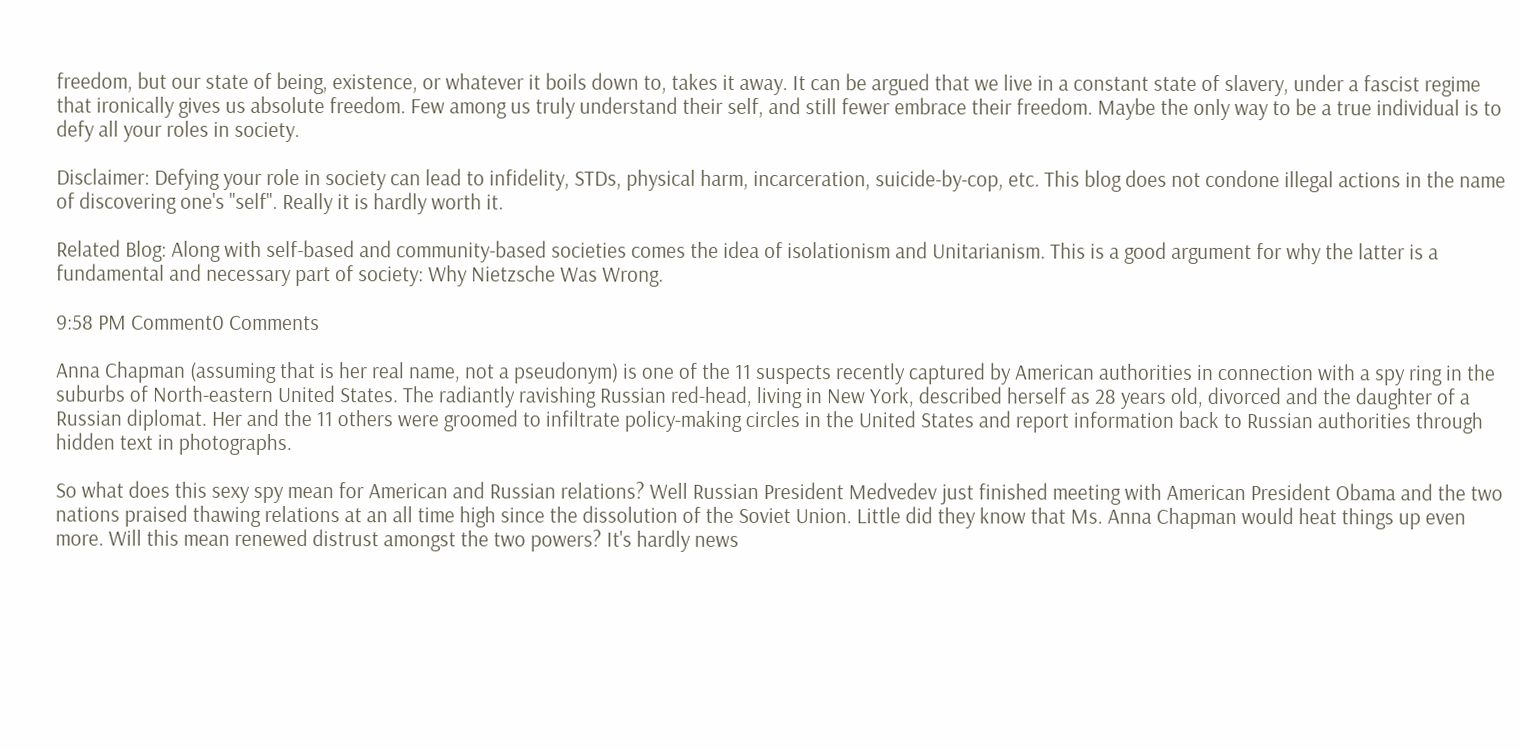freedom, but our state of being, existence, or whatever it boils down to, takes it away. It can be argued that we live in a constant state of slavery, under a fascist regime that ironically gives us absolute freedom. Few among us truly understand their self, and still fewer embrace their freedom. Maybe the only way to be a true individual is to defy all your roles in society.

Disclaimer: Defying your role in society can lead to infidelity, STDs, physical harm, incarceration, suicide-by-cop, etc. This blog does not condone illegal actions in the name of discovering one's "self". Really it is hardly worth it.

Related Blog: Along with self-based and community-based societies comes the idea of isolationism and Unitarianism. This is a good argument for why the latter is a fundamental and necessary part of society: Why Nietzsche Was Wrong.

9:58 PM Comment0 Comments

Anna Chapman (assuming that is her real name, not a pseudonym) is one of the 11 suspects recently captured by American authorities in connection with a spy ring in the suburbs of North-eastern United States. The radiantly ravishing Russian red-head, living in New York, described herself as 28 years old, divorced and the daughter of a Russian diplomat. Her and the 11 others were groomed to infiltrate policy-making circles in the United States and report information back to Russian authorities through hidden text in photographs.

So what does this sexy spy mean for American and Russian relations? Well Russian President Medvedev just finished meeting with American President Obama and the two nations praised thawing relations at an all time high since the dissolution of the Soviet Union. Little did they know that Ms. Anna Chapman would heat things up even more. Will this mean renewed distrust amongst the two powers? It's hardly news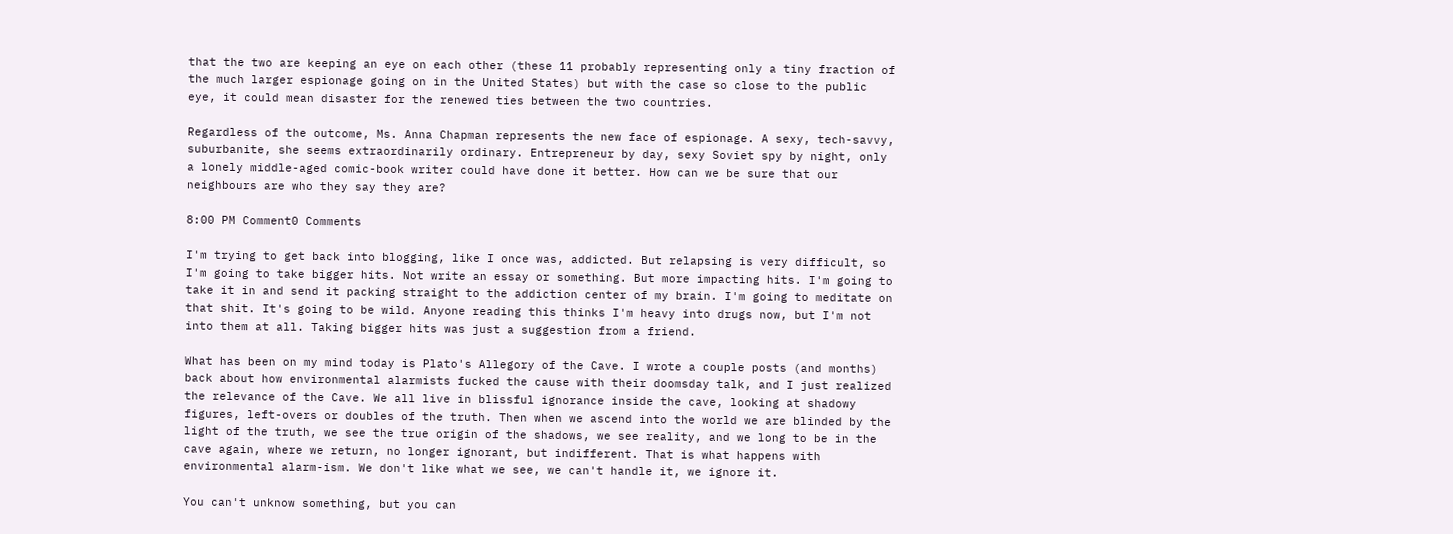that the two are keeping an eye on each other (these 11 probably representing only a tiny fraction of the much larger espionage going on in the United States) but with the case so close to the public eye, it could mean disaster for the renewed ties between the two countries.

Regardless of the outcome, Ms. Anna Chapman represents the new face of espionage. A sexy, tech-savvy, suburbanite, she seems extraordinarily ordinary. Entrepreneur by day, sexy Soviet spy by night, only a lonely middle-aged comic-book writer could have done it better. How can we be sure that our neighbours are who they say they are?

8:00 PM Comment0 Comments

I'm trying to get back into blogging, like I once was, addicted. But relapsing is very difficult, so I'm going to take bigger hits. Not write an essay or something. But more impacting hits. I'm going to take it in and send it packing straight to the addiction center of my brain. I'm going to meditate on that shit. It's going to be wild. Anyone reading this thinks I'm heavy into drugs now, but I'm not into them at all. Taking bigger hits was just a suggestion from a friend.

What has been on my mind today is Plato's Allegory of the Cave. I wrote a couple posts (and months) back about how environmental alarmists fucked the cause with their doomsday talk, and I just realized the relevance of the Cave. We all live in blissful ignorance inside the cave, looking at shadowy figures, left-overs or doubles of the truth. Then when we ascend into the world we are blinded by the light of the truth, we see the true origin of the shadows, we see reality, and we long to be in the cave again, where we return, no longer ignorant, but indifferent. That is what happens with environmental alarm-ism. We don't like what we see, we can't handle it, we ignore it.

You can't unknow something, but you can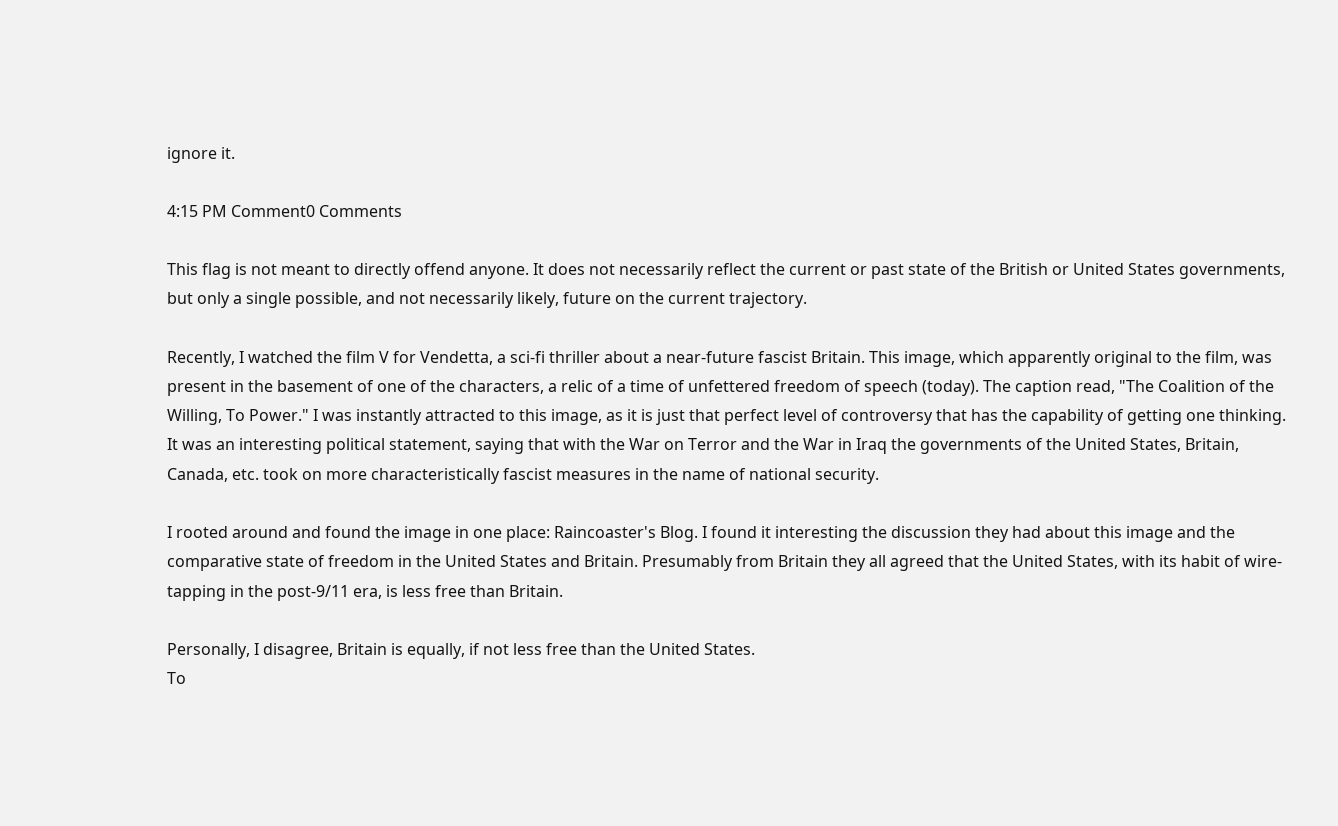ignore it.

4:15 PM Comment0 Comments

This flag is not meant to directly offend anyone. It does not necessarily reflect the current or past state of the British or United States governments, but only a single possible, and not necessarily likely, future on the current trajectory.

Recently, I watched the film V for Vendetta, a sci-fi thriller about a near-future fascist Britain. This image, which apparently original to the film, was present in the basement of one of the characters, a relic of a time of unfettered freedom of speech (today). The caption read, "The Coalition of the Willing, To Power." I was instantly attracted to this image, as it is just that perfect level of controversy that has the capability of getting one thinking. It was an interesting political statement, saying that with the War on Terror and the War in Iraq the governments of the United States, Britain, Canada, etc. took on more characteristically fascist measures in the name of national security.

I rooted around and found the image in one place: Raincoaster's Blog. I found it interesting the discussion they had about this image and the comparative state of freedom in the United States and Britain. Presumably from Britain they all agreed that the United States, with its habit of wire-tapping in the post-9/11 era, is less free than Britain.

Personally, I disagree, Britain is equally, if not less free than the United States.
To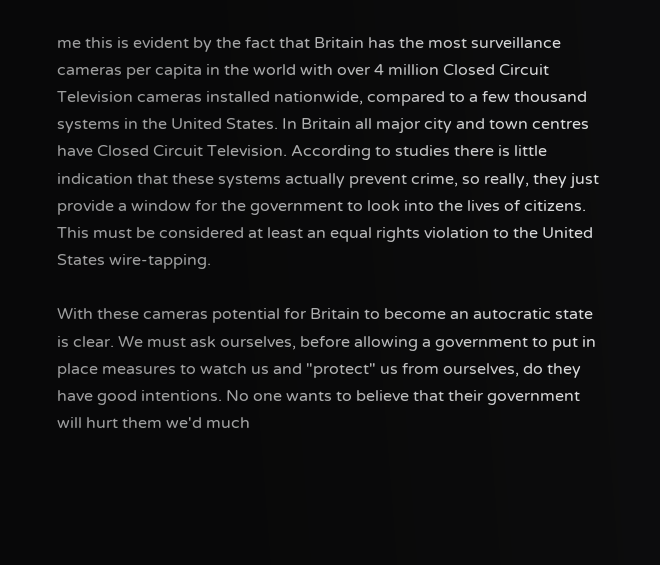me this is evident by the fact that Britain has the most surveillance cameras per capita in the world with over 4 million Closed Circuit Television cameras installed nationwide, compared to a few thousand systems in the United States. In Britain all major city and town centres have Closed Circuit Television. According to studies there is little indication that these systems actually prevent crime, so really, they just provide a window for the government to look into the lives of citizens. This must be considered at least an equal rights violation to the United States wire-tapping.

With these cameras potential for Britain to become an autocratic state is clear. We must ask ourselves, before allowing a government to put in place measures to watch us and "protect" us from ourselves, do they have good intentions. No one wants to believe that their government will hurt them we'd much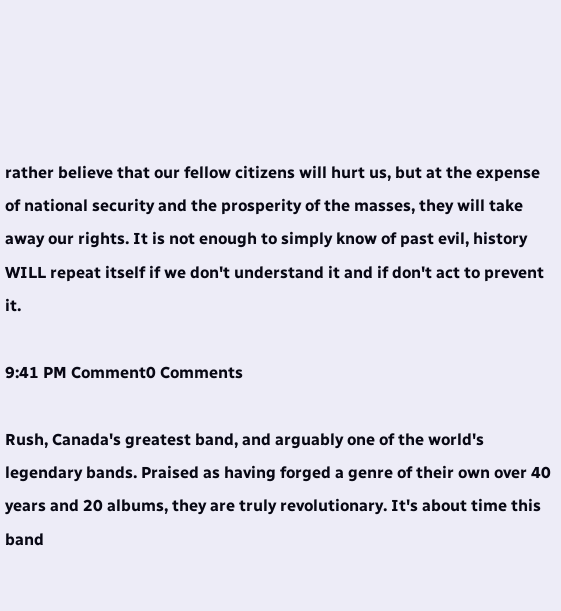rather believe that our fellow citizens will hurt us, but at the expense of national security and the prosperity of the masses, they will take away our rights. It is not enough to simply know of past evil, history WILL repeat itself if we don't understand it and if don't act to prevent it.

9:41 PM Comment0 Comments

Rush, Canada's greatest band, and arguably one of the world's legendary bands. Praised as having forged a genre of their own over 40 years and 20 albums, they are truly revolutionary. It's about time this band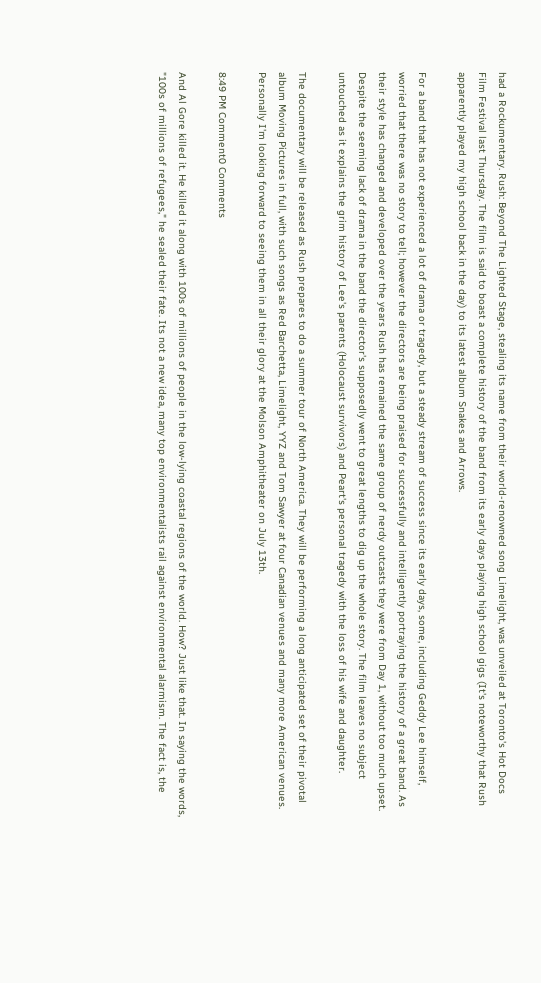had a Rockumentary. Rush: Beyond The Lighted Stage, stealing its name from their world-renowned song Limelight, was unveiled at Toronto's Hot Docs Film Festival last Thursday. The film is said to boast a complete history of the band from its early days playing high school gigs (It's noteworthy that Rush apparently played my high school back in the day) to its latest album Snakes and Arrows.

For a band that has not experienced a lot of drama or tragedy, but a steady stream of success since its early days, some, including Geddy Lee himself, worried that there was no story to tell; however the directors are being praised for successfully and intelligently portraying the history of a great band. As their style has changed and developed over the years Rush has remained the same group of nerdy outcasts they were from Day 1, without too much upset. Despite the seeming lack of drama in the band the director's supposedly went to great lengths to dig up the whole story. The film leaves no subject untouched as it explains the grim history of Lee's parents (Holocaust survivors) and Peart's personal tragedy with the loss of his wife and daughter.

The documentary will be released as Rush prepares to do a summer tour of North America. They will be performing a long anticipated set of their pivotal album Moving Pictures in full, with such songs as Red Barchetta, Limelight, YYZ and Tom Sawyer at four Canadian venues and many more American venues. Personally I'm looking forward to seeing them in all their glory at the Molson Amphitheater on July 13th.

8:49 PM Comment0 Comments

And Al Gore killed it. He killed it along with 100s of millions of people in the low-lying coastal regions of the world. How? Just like that. In saying the words, "100s of millions of refugees," he sealed their fate. Its not a new idea, many top environmentalists rail against environmental alarmism. The fact is, the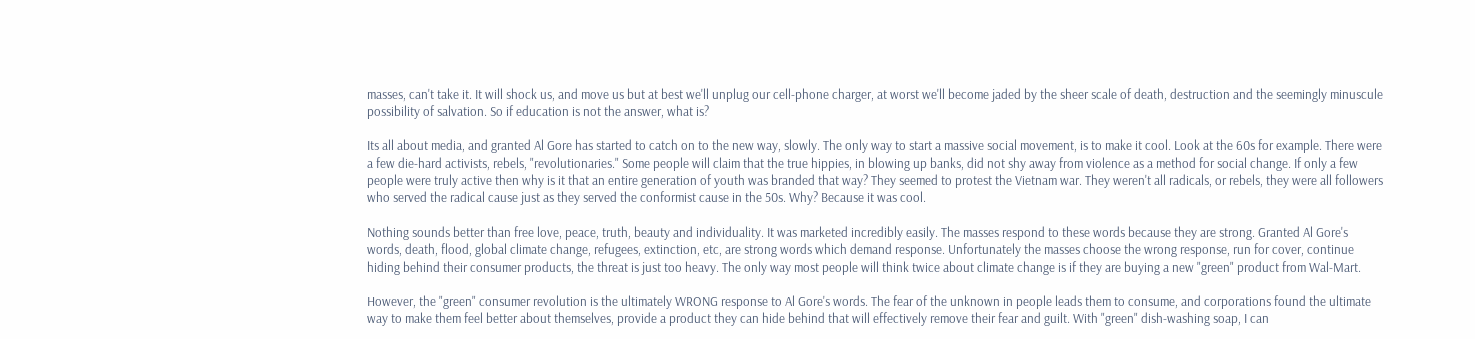masses, can't take it. It will shock us, and move us but at best we'll unplug our cell-phone charger, at worst we'll become jaded by the sheer scale of death, destruction and the seemingly minuscule possibility of salvation. So if education is not the answer, what is?

Its all about media, and granted Al Gore has started to catch on to the new way, slowly. The only way to start a massive social movement, is to make it cool. Look at the 60s for example. There were a few die-hard activists, rebels, "revolutionaries." Some people will claim that the true hippies, in blowing up banks, did not shy away from violence as a method for social change. If only a few people were truly active then why is it that an entire generation of youth was branded that way? They seemed to protest the Vietnam war. They weren't all radicals, or rebels, they were all followers who served the radical cause just as they served the conformist cause in the 50s. Why? Because it was cool.

Nothing sounds better than free love, peace, truth, beauty and individuality. It was marketed incredibly easily. The masses respond to these words because they are strong. Granted Al Gore's words, death, flood, global climate change, refugees, extinction, etc, are strong words which demand response. Unfortunately the masses choose the wrong response, run for cover, continue hiding behind their consumer products, the threat is just too heavy. The only way most people will think twice about climate change is if they are buying a new "green" product from Wal-Mart.

However, the "green" consumer revolution is the ultimately WRONG response to Al Gore's words. The fear of the unknown in people leads them to consume, and corporations found the ultimate way to make them feel better about themselves, provide a product they can hide behind that will effectively remove their fear and guilt. With "green" dish-washing soap, I can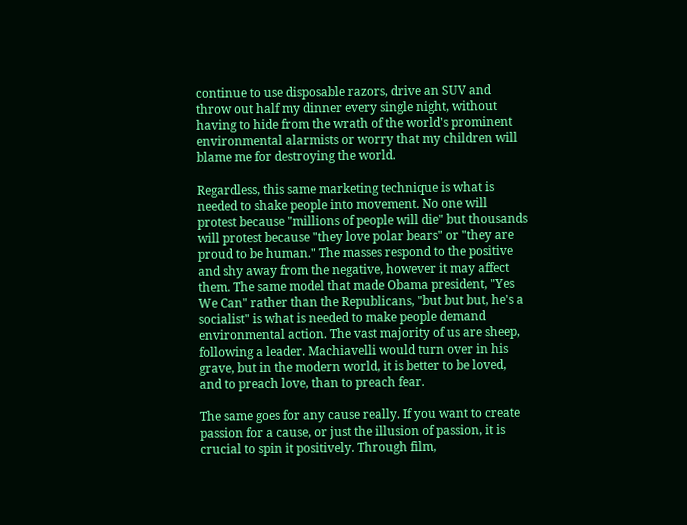continue to use disposable razors, drive an SUV and throw out half my dinner every single night, without having to hide from the wrath of the world's prominent environmental alarmists or worry that my children will blame me for destroying the world.

Regardless, this same marketing technique is what is needed to shake people into movement. No one will protest because "millions of people will die" but thousands will protest because "they love polar bears" or "they are proud to be human." The masses respond to the positive and shy away from the negative, however it may affect them. The same model that made Obama president, "Yes We Can" rather than the Republicans, "but but but, he's a socialist" is what is needed to make people demand environmental action. The vast majority of us are sheep, following a leader. Machiavelli would turn over in his grave, but in the modern world, it is better to be loved, and to preach love, than to preach fear.

The same goes for any cause really. If you want to create passion for a cause, or just the illusion of passion, it is crucial to spin it positively. Through film,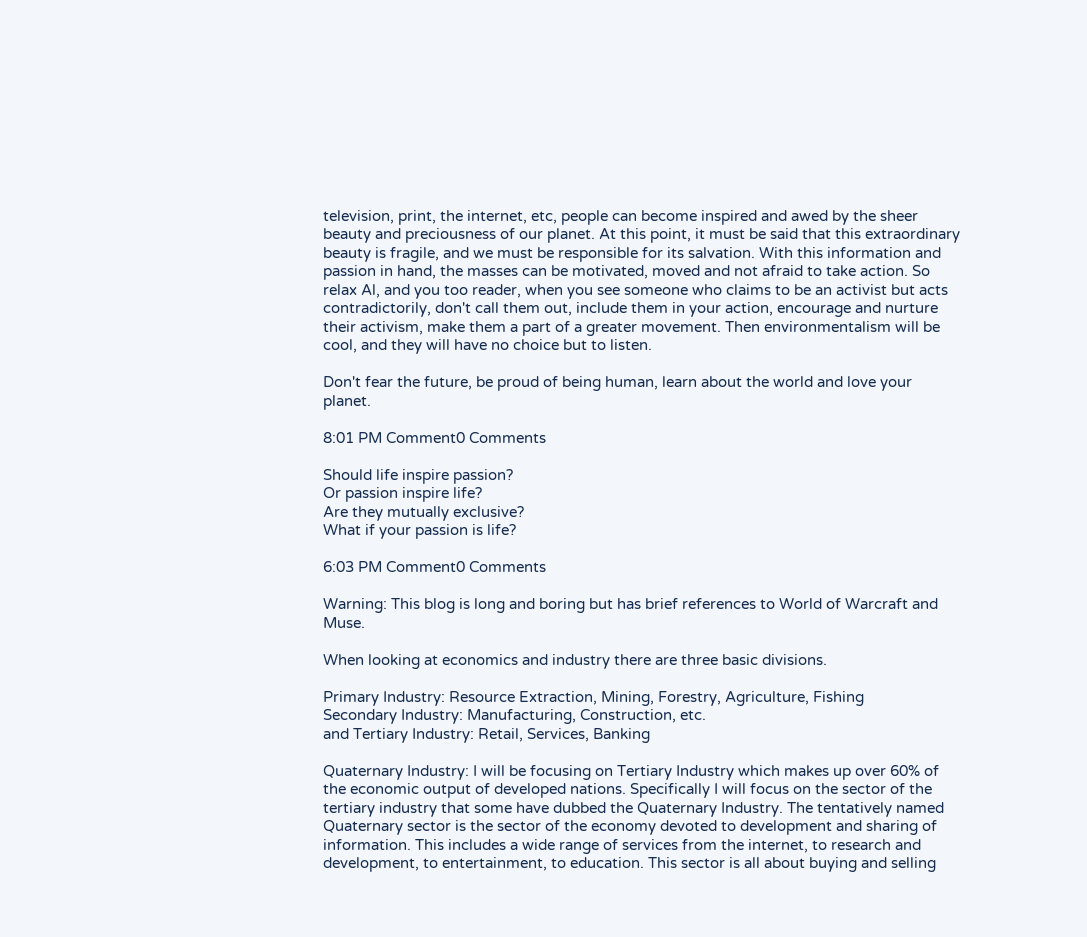television, print, the internet, etc, people can become inspired and awed by the sheer beauty and preciousness of our planet. At this point, it must be said that this extraordinary beauty is fragile, and we must be responsible for its salvation. With this information and passion in hand, the masses can be motivated, moved and not afraid to take action. So relax Al, and you too reader, when you see someone who claims to be an activist but acts contradictorily, don't call them out, include them in your action, encourage and nurture their activism, make them a part of a greater movement. Then environmentalism will be cool, and they will have no choice but to listen.

Don't fear the future, be proud of being human, learn about the world and love your planet.

8:01 PM Comment0 Comments

Should life inspire passion?
Or passion inspire life?
Are they mutually exclusive?
What if your passion is life?

6:03 PM Comment0 Comments

Warning: This blog is long and boring but has brief references to World of Warcraft and Muse.

When looking at economics and industry there are three basic divisions.

Primary Industry: Resource Extraction, Mining, Forestry, Agriculture, Fishing
Secondary Industry: Manufacturing, Construction, etc.
and Tertiary Industry: Retail, Services, Banking

Quaternary Industry: I will be focusing on Tertiary Industry which makes up over 60% of the economic output of developed nations. Specifically I will focus on the sector of the tertiary industry that some have dubbed the Quaternary Industry. The tentatively named Quaternary sector is the sector of the economy devoted to development and sharing of information. This includes a wide range of services from the internet, to research and development, to entertainment, to education. This sector is all about buying and selling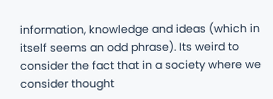information, knowledge and ideas (which in itself seems an odd phrase). Its weird to consider the fact that in a society where we consider thought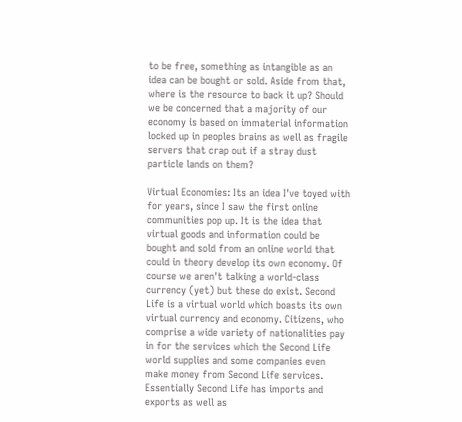to be free, something as intangible as an idea can be bought or sold. Aside from that, where is the resource to back it up? Should we be concerned that a majority of our economy is based on immaterial information locked up in peoples brains as well as fragile servers that crap out if a stray dust particle lands on them?

Virtual Economies: Its an idea I've toyed with for years, since I saw the first online communities pop up. It is the idea that virtual goods and information could be bought and sold from an online world that could in theory develop its own economy. Of course we aren't talking a world-class currency (yet) but these do exist. Second Life is a virtual world which boasts its own virtual currency and economy. Citizens, who comprise a wide variety of nationalities pay in for the services which the Second Life world supplies and some companies even make money from Second Life services. Essentially Second Life has imports and exports as well as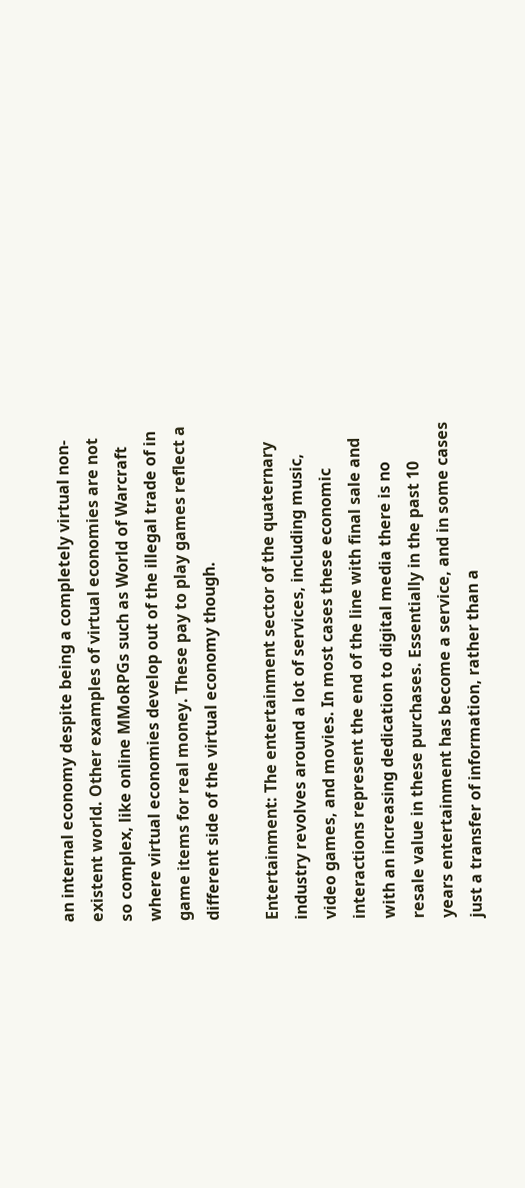an internal economy despite being a completely virtual non-existent world. Other examples of virtual economies are not so complex, like online MMoRPGs such as World of Warcraft where virtual economies develop out of the illegal trade of in game items for real money. These pay to play games reflect a different side of the virtual economy though.

Entertainment: The entertainment sector of the quaternary industry revolves around a lot of services, including music, video games, and movies. In most cases these economic interactions represent the end of the line with final sale and with an increasing dedication to digital media there is no resale value in these purchases. Essentially in the past 10 years entertainment has become a service, and in some cases just a transfer of information, rather than a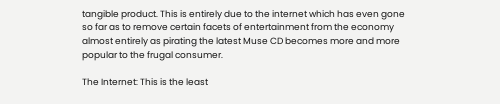tangible product. This is entirely due to the internet which has even gone so far as to remove certain facets of entertainment from the economy almost entirely as pirating the latest Muse CD becomes more and more popular to the frugal consumer.

The Internet: This is the least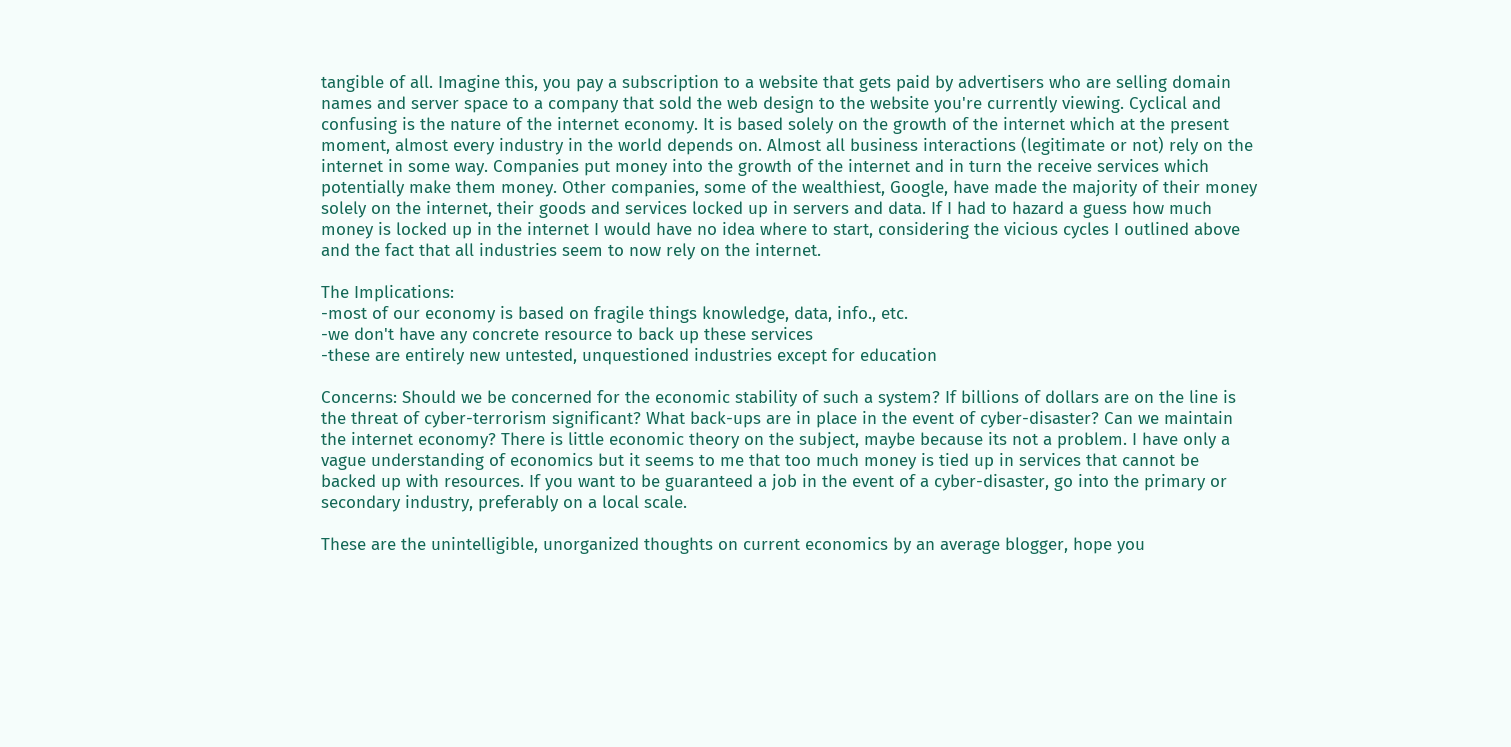tangible of all. Imagine this, you pay a subscription to a website that gets paid by advertisers who are selling domain names and server space to a company that sold the web design to the website you're currently viewing. Cyclical and confusing is the nature of the internet economy. It is based solely on the growth of the internet which at the present moment, almost every industry in the world depends on. Almost all business interactions (legitimate or not) rely on the internet in some way. Companies put money into the growth of the internet and in turn the receive services which potentially make them money. Other companies, some of the wealthiest, Google, have made the majority of their money solely on the internet, their goods and services locked up in servers and data. If I had to hazard a guess how much money is locked up in the internet I would have no idea where to start, considering the vicious cycles I outlined above and the fact that all industries seem to now rely on the internet.

The Implications:
-most of our economy is based on fragile things knowledge, data, info., etc.
-we don't have any concrete resource to back up these services
-these are entirely new untested, unquestioned industries except for education

Concerns: Should we be concerned for the economic stability of such a system? If billions of dollars are on the line is the threat of cyber-terrorism significant? What back-ups are in place in the event of cyber-disaster? Can we maintain the internet economy? There is little economic theory on the subject, maybe because its not a problem. I have only a vague understanding of economics but it seems to me that too much money is tied up in services that cannot be backed up with resources. If you want to be guaranteed a job in the event of a cyber-disaster, go into the primary or secondary industry, preferably on a local scale.

These are the unintelligible, unorganized thoughts on current economics by an average blogger, hope you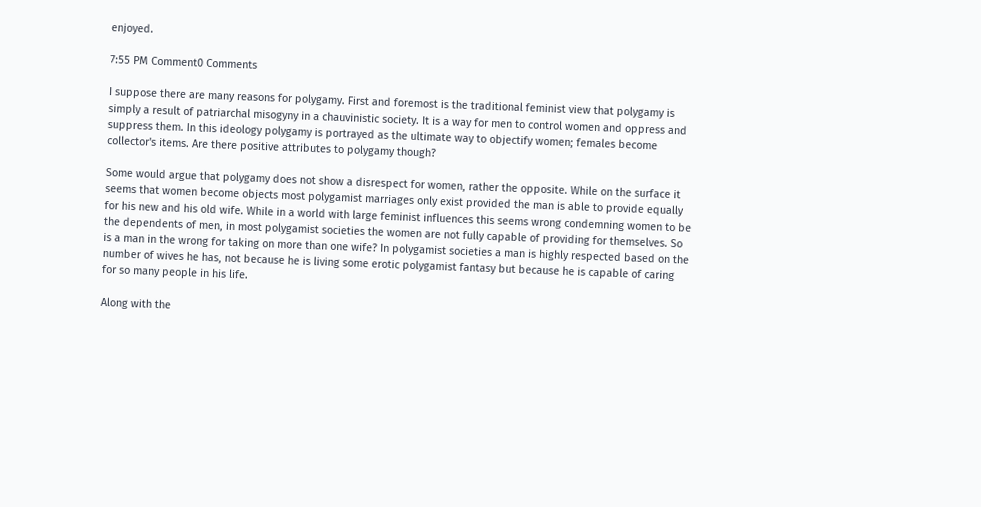enjoyed.

7:55 PM Comment0 Comments

I suppose there are many reasons for polygamy. First and foremost is the traditional feminist view that polygamy is simply a result of patriarchal misogyny in a chauvinistic society. It is a way for men to control women and oppress and suppress them. In this ideology polygamy is portrayed as the ultimate way to objectify women; females become collector's items. Are there positive attributes to polygamy though?

Some would argue that polygamy does not show a disrespect for women, rather the opposite. While on the surface it seems that women become objects most polygamist marriages only exist provided the man is able to provide equally for his new and his old wife. While in a world with large feminist influences this seems wrong condemning women to be the dependents of men, in most polygamist societies the women are not fully capable of providing for themselves. So is a man in the wrong for taking on more than one wife? In polygamist societies a man is highly respected based on the number of wives he has, not because he is living some erotic polygamist fantasy but because he is capable of caring for so many people in his life.

Along with the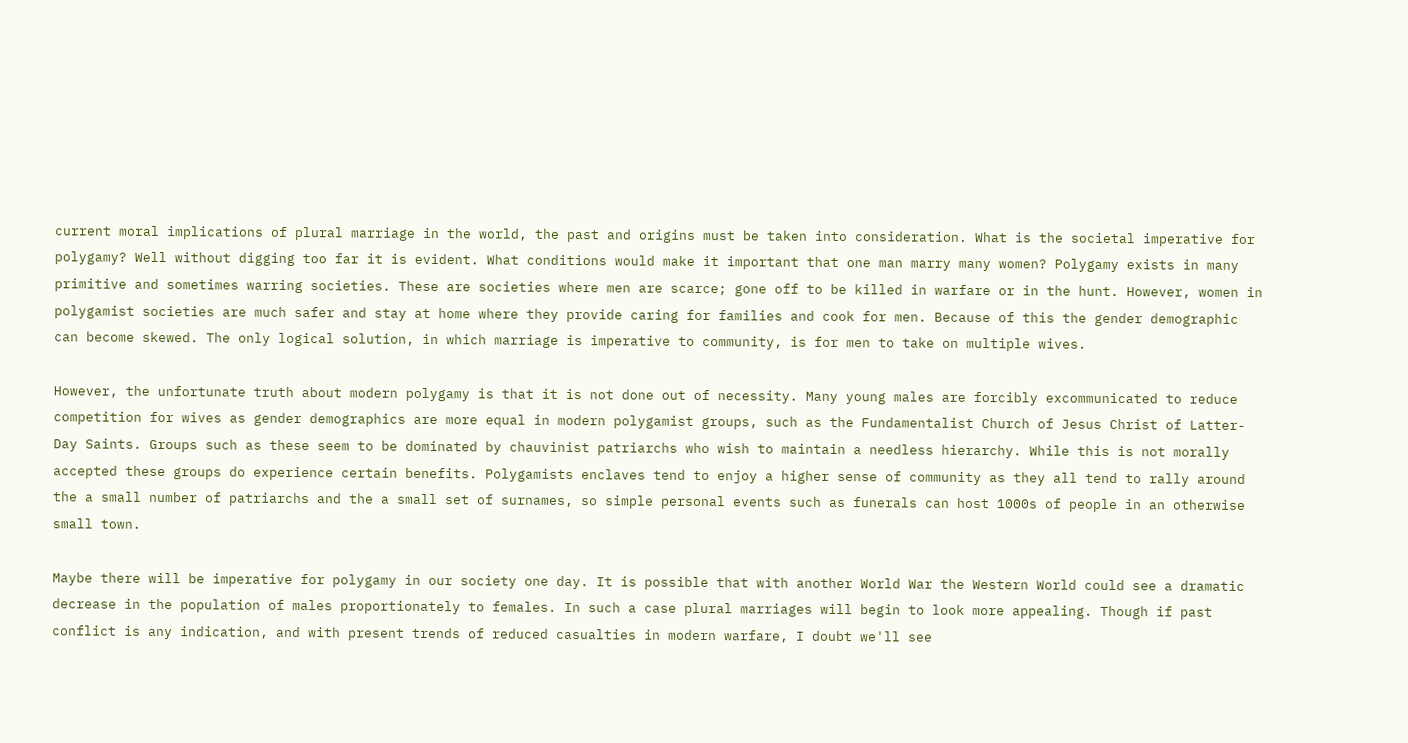current moral implications of plural marriage in the world, the past and origins must be taken into consideration. What is the societal imperative for polygamy? Well without digging too far it is evident. What conditions would make it important that one man marry many women? Polygamy exists in many primitive and sometimes warring societies. These are societies where men are scarce; gone off to be killed in warfare or in the hunt. However, women in polygamist societies are much safer and stay at home where they provide caring for families and cook for men. Because of this the gender demographic can become skewed. The only logical solution, in which marriage is imperative to community, is for men to take on multiple wives.

However, the unfortunate truth about modern polygamy is that it is not done out of necessity. Many young males are forcibly excommunicated to reduce competition for wives as gender demographics are more equal in modern polygamist groups, such as the Fundamentalist Church of Jesus Christ of Latter-Day Saints. Groups such as these seem to be dominated by chauvinist patriarchs who wish to maintain a needless hierarchy. While this is not morally accepted these groups do experience certain benefits. Polygamists enclaves tend to enjoy a higher sense of community as they all tend to rally around the a small number of patriarchs and the a small set of surnames, so simple personal events such as funerals can host 1000s of people in an otherwise small town.

Maybe there will be imperative for polygamy in our society one day. It is possible that with another World War the Western World could see a dramatic decrease in the population of males proportionately to females. In such a case plural marriages will begin to look more appealing. Though if past conflict is any indication, and with present trends of reduced casualties in modern warfare, I doubt we'll see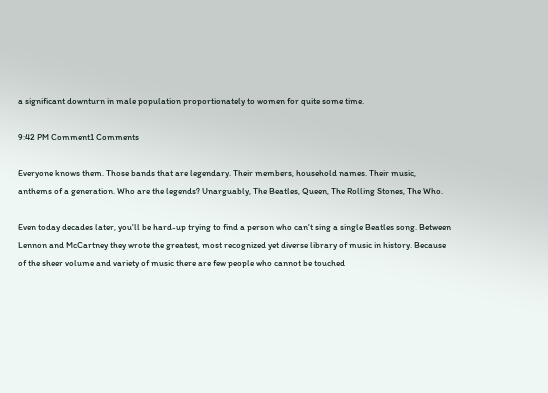a significant downturn in male population proportionately to women for quite some time.

9:42 PM Comment1 Comments

Everyone knows them. Those bands that are legendary. Their members, household names. Their music, anthems of a generation. Who are the legends? Unarguably, The Beatles, Queen, The Rolling Stones, The Who.

Even today decades later, you'll be hard-up trying to find a person who can't sing a single Beatles song. Between Lennon and McCartney they wrote the greatest, most recognized yet diverse library of music in history. Because of the sheer volume and variety of music there are few people who cannot be touched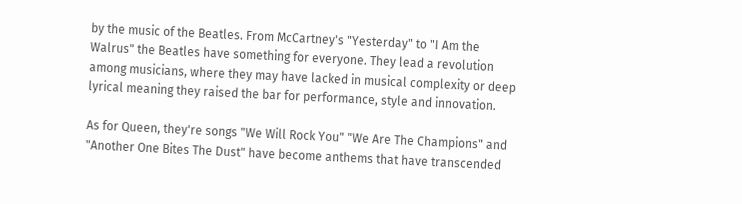by the music of the Beatles. From McCartney's "Yesterday" to "I Am the Walrus" the Beatles have something for everyone. They lead a revolution among musicians, where they may have lacked in musical complexity or deep lyrical meaning they raised the bar for performance, style and innovation.

As for Queen, they're songs "We Will Rock You" "We Are The Champions" and "Another One Bites The Dust" have become anthems that have transcended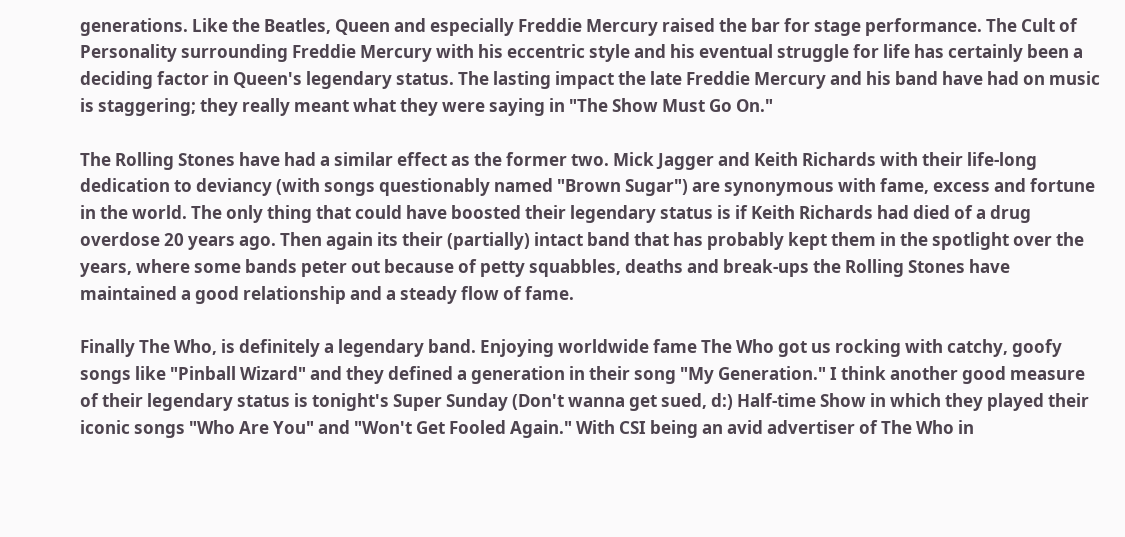generations. Like the Beatles, Queen and especially Freddie Mercury raised the bar for stage performance. The Cult of Personality surrounding Freddie Mercury with his eccentric style and his eventual struggle for life has certainly been a deciding factor in Queen's legendary status. The lasting impact the late Freddie Mercury and his band have had on music is staggering; they really meant what they were saying in "The Show Must Go On."

The Rolling Stones have had a similar effect as the former two. Mick Jagger and Keith Richards with their life-long dedication to deviancy (with songs questionably named "Brown Sugar") are synonymous with fame, excess and fortune in the world. The only thing that could have boosted their legendary status is if Keith Richards had died of a drug overdose 20 years ago. Then again its their (partially) intact band that has probably kept them in the spotlight over the years, where some bands peter out because of petty squabbles, deaths and break-ups the Rolling Stones have maintained a good relationship and a steady flow of fame.

Finally The Who, is definitely a legendary band. Enjoying worldwide fame The Who got us rocking with catchy, goofy songs like "Pinball Wizard" and they defined a generation in their song "My Generation." I think another good measure of their legendary status is tonight's Super Sunday (Don't wanna get sued, d:) Half-time Show in which they played their iconic songs "Who Are You" and "Won't Get Fooled Again." With CSI being an avid advertiser of The Who in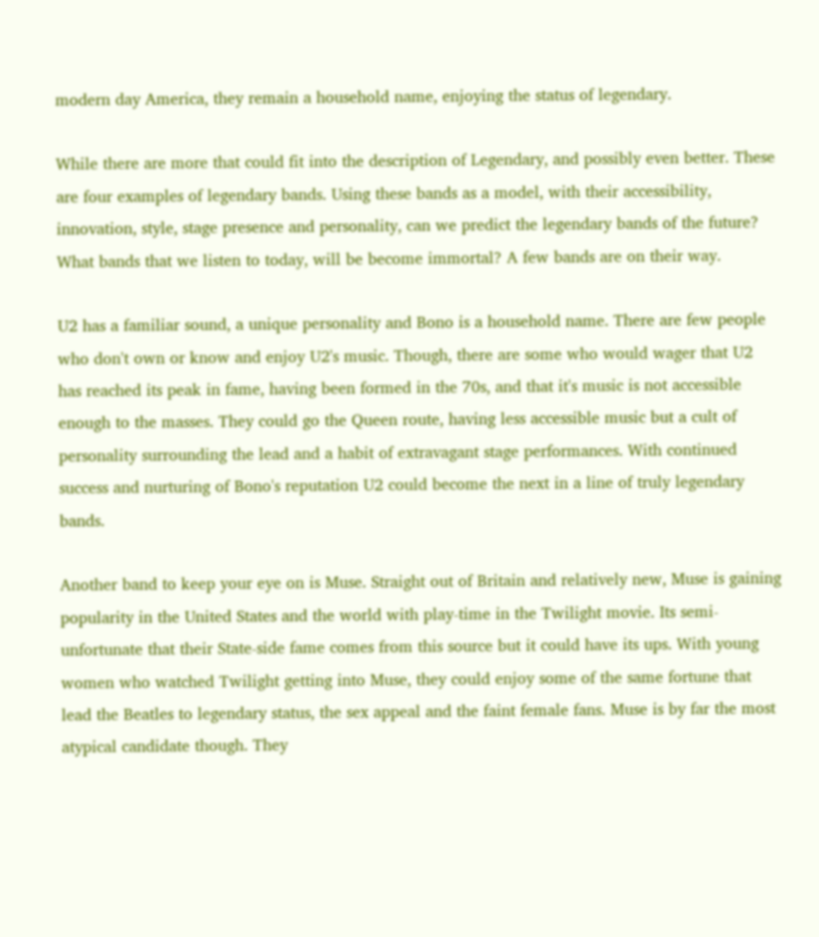modern day America, they remain a household name, enjoying the status of legendary.

While there are more that could fit into the description of Legendary, and possibly even better. These are four examples of legendary bands. Using these bands as a model, with their accessibility, innovation, style, stage presence and personality, can we predict the legendary bands of the future? What bands that we listen to today, will be become immortal? A few bands are on their way.

U2 has a familiar sound, a unique personality and Bono is a household name. There are few people who don't own or know and enjoy U2's music. Though, there are some who would wager that U2 has reached its peak in fame, having been formed in the 70s, and that it's music is not accessible enough to the masses. They could go the Queen route, having less accessible music but a cult of personality surrounding the lead and a habit of extravagant stage performances. With continued success and nurturing of Bono's reputation U2 could become the next in a line of truly legendary bands.

Another band to keep your eye on is Muse. Straight out of Britain and relatively new, Muse is gaining popularity in the United States and the world with play-time in the Twilight movie. Its semi-unfortunate that their State-side fame comes from this source but it could have its ups. With young women who watched Twilight getting into Muse, they could enjoy some of the same fortune that lead the Beatles to legendary status, the sex appeal and the faint female fans. Muse is by far the most atypical candidate though. They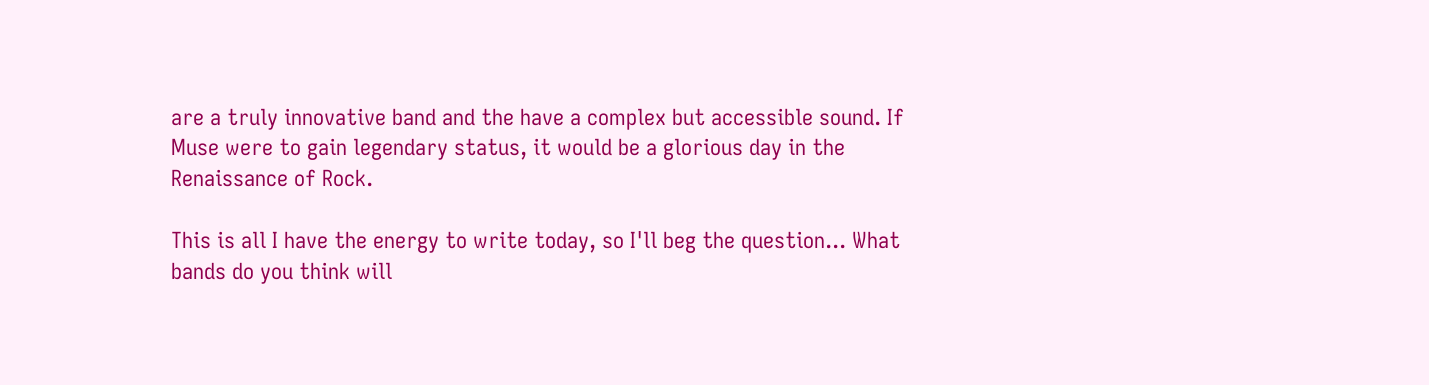are a truly innovative band and the have a complex but accessible sound. If Muse were to gain legendary status, it would be a glorious day in the Renaissance of Rock.

This is all I have the energy to write today, so I'll beg the question... What bands do you think will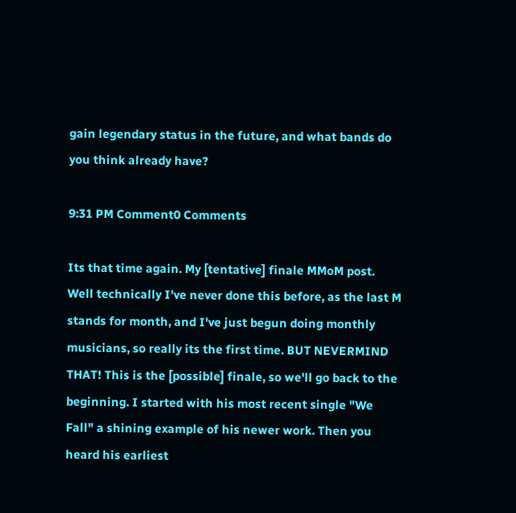gain legendary status in the future, and what bands do you think already have?

9:31 PM Comment0 Comments

Its that time again. My [tentative] finale MMoM post. Well technically I've never done this before, as the last M stands for month, and I've just begun doing monthly musicians, so really its the first time. BUT NEVERMIND THAT! This is the [possible] finale, so we'll go back to the beginning. I started with his most recent single "We Fall" a shining example of his newer work. Then you heard his earliest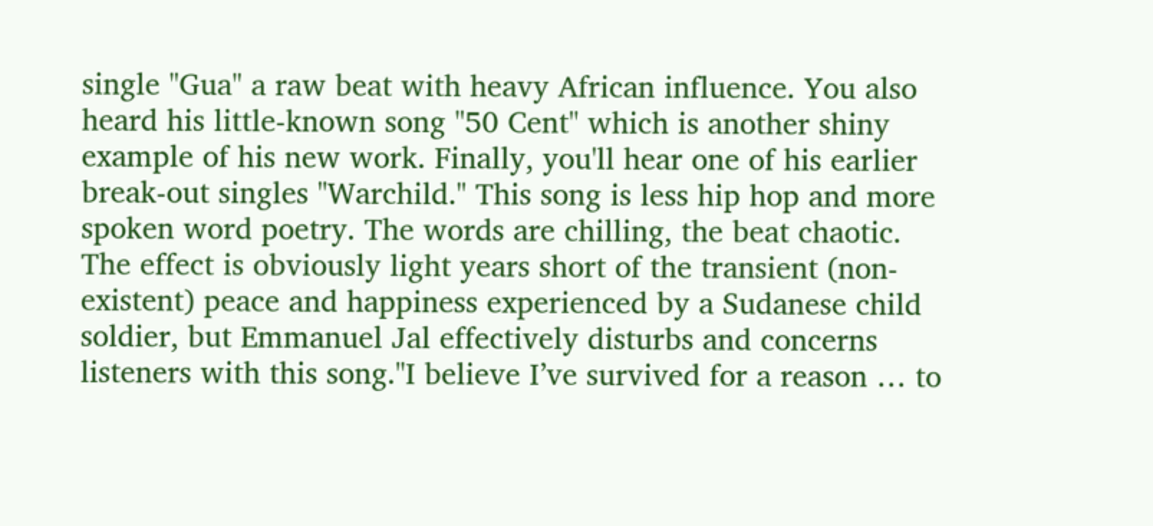single "Gua" a raw beat with heavy African influence. You also heard his little-known song "50 Cent" which is another shiny example of his new work. Finally, you'll hear one of his earlier break-out singles "Warchild." This song is less hip hop and more spoken word poetry. The words are chilling, the beat chaotic. The effect is obviously light years short of the transient (non-existent) peace and happiness experienced by a Sudanese child soldier, but Emmanuel Jal effectively disturbs and concerns listeners with this song."I believe I’ve survived for a reason … to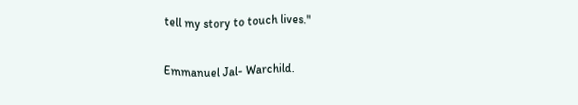tell my story to touch lives."

Emmanuel Jal- Warchild.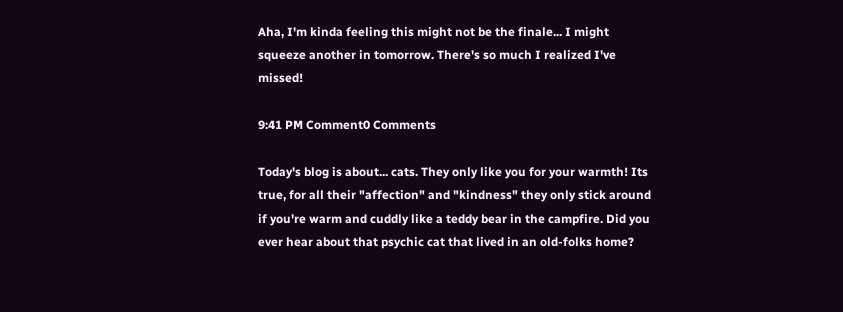Aha, I'm kinda feeling this might not be the finale... I might squeeze another in tomorrow. There's so much I realized I've missed!

9:41 PM Comment0 Comments

Today's blog is about... cats. They only like you for your warmth! Its true, for all their "affection" and "kindness" they only stick around if you're warm and cuddly like a teddy bear in the campfire. Did you ever hear about that psychic cat that lived in an old-folks home?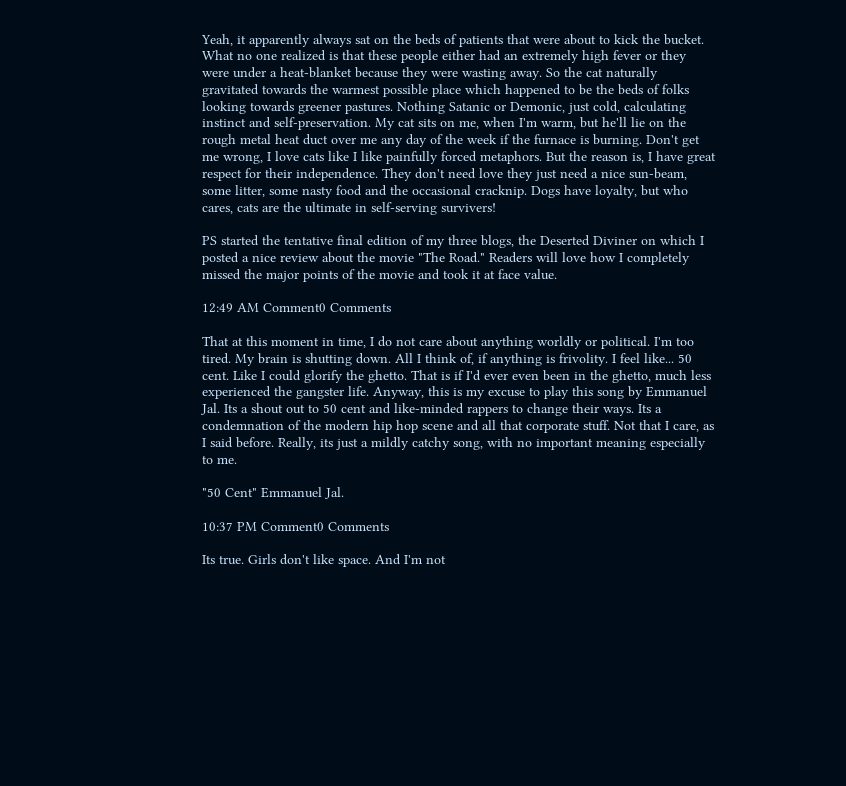Yeah, it apparently always sat on the beds of patients that were about to kick the bucket. What no one realized is that these people either had an extremely high fever or they were under a heat-blanket because they were wasting away. So the cat naturally gravitated towards the warmest possible place which happened to be the beds of folks looking towards greener pastures. Nothing Satanic or Demonic, just cold, calculating instinct and self-preservation. My cat sits on me, when I'm warm, but he'll lie on the rough metal heat duct over me any day of the week if the furnace is burning. Don't get me wrong, I love cats like I like painfully forced metaphors. But the reason is, I have great respect for their independence. They don't need love they just need a nice sun-beam, some litter, some nasty food and the occasional cracknip. Dogs have loyalty, but who cares, cats are the ultimate in self-serving survivers!

PS started the tentative final edition of my three blogs, the Deserted Diviner on which I posted a nice review about the movie "The Road." Readers will love how I completely missed the major points of the movie and took it at face value.

12:49 AM Comment0 Comments

That at this moment in time, I do not care about anything worldly or political. I'm too tired. My brain is shutting down. All I think of, if anything is frivolity. I feel like... 50 cent. Like I could glorify the ghetto. That is if I'd ever even been in the ghetto, much less experienced the gangster life. Anyway, this is my excuse to play this song by Emmanuel Jal. Its a shout out to 50 cent and like-minded rappers to change their ways. Its a condemnation of the modern hip hop scene and all that corporate stuff. Not that I care, as I said before. Really, its just a mildly catchy song, with no important meaning especially to me.

"50 Cent" Emmanuel Jal.

10:37 PM Comment0 Comments

Its true. Girls don't like space. And I'm not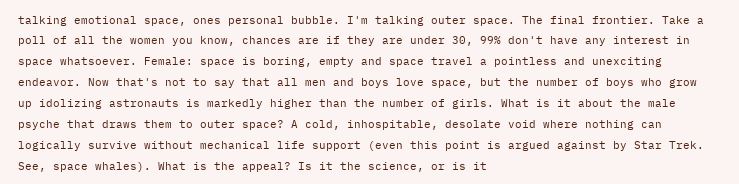talking emotional space, ones personal bubble. I'm talking outer space. The final frontier. Take a poll of all the women you know, chances are if they are under 30, 99% don't have any interest in space whatsoever. Female: space is boring, empty and space travel a pointless and unexciting endeavor. Now that's not to say that all men and boys love space, but the number of boys who grow up idolizing astronauts is markedly higher than the number of girls. What is it about the male psyche that draws them to outer space? A cold, inhospitable, desolate void where nothing can logically survive without mechanical life support (even this point is argued against by Star Trek. See, space whales). What is the appeal? Is it the science, or is it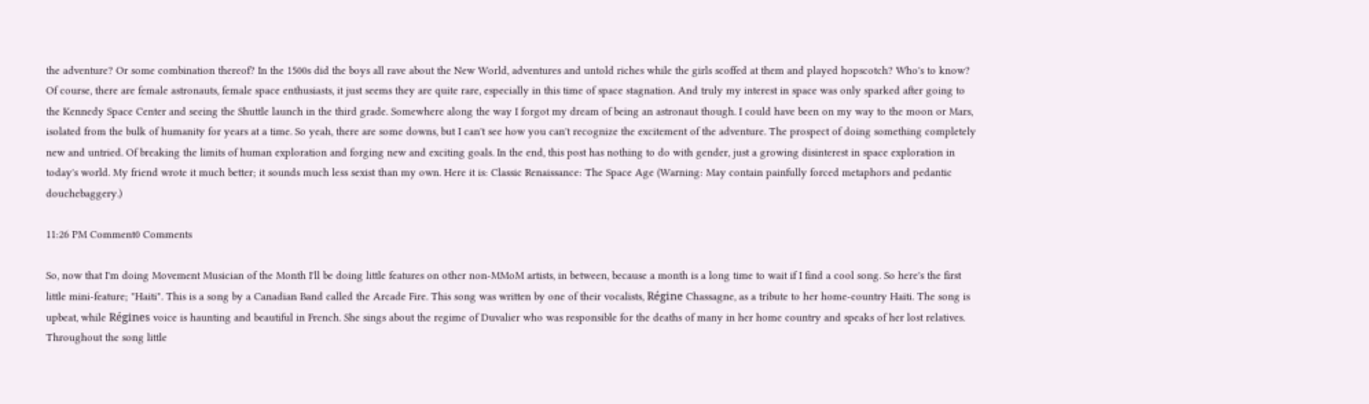the adventure? Or some combination thereof? In the 1500s did the boys all rave about the New World, adventures and untold riches while the girls scoffed at them and played hopscotch? Who's to know? Of course, there are female astronauts, female space enthusiasts, it just seems they are quite rare, especially in this time of space stagnation. And truly my interest in space was only sparked after going to the Kennedy Space Center and seeing the Shuttle launch in the third grade. Somewhere along the way I forgot my dream of being an astronaut though. I could have been on my way to the moon or Mars, isolated from the bulk of humanity for years at a time. So yeah, there are some downs, but I can't see how you can't recognize the excitement of the adventure. The prospect of doing something completely new and untried. Of breaking the limits of human exploration and forging new and exciting goals. In the end, this post has nothing to do with gender, just a growing disinterest in space exploration in today's world. My friend wrote it much better; it sounds much less sexist than my own. Here it is: Classic Renaissance: The Space Age (Warning: May contain painfully forced metaphors and pedantic douchebaggery.)

11:26 PM Comment0 Comments

So, now that I'm doing Movement Musician of the Month I'll be doing little features on other non-MMoM artists, in between, because a month is a long time to wait if I find a cool song. So here's the first little mini-feature; "Haiti". This is a song by a Canadian Band called the Arcade Fire. This song was written by one of their vocalists, Régine Chassagne, as a tribute to her home-country Haiti. The song is upbeat, while Régines voice is haunting and beautiful in French. She sings about the regime of Duvalier who was responsible for the deaths of many in her home country and speaks of her lost relatives. Throughout the song little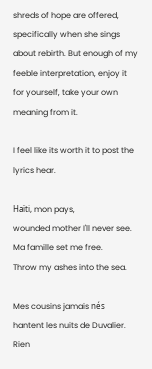shreds of hope are offered, specifically when she sings about rebirth. But enough of my feeble interpretation, enjoy it for yourself, take your own meaning from it.

I feel like its worth it to post the lyrics hear.

Haïti, mon pays,
wounded mother I'll never see.
Ma famille set me free.
Throw my ashes into the sea.

Mes cousins jamais nés
hantent les nuits de Duvalier.
Rien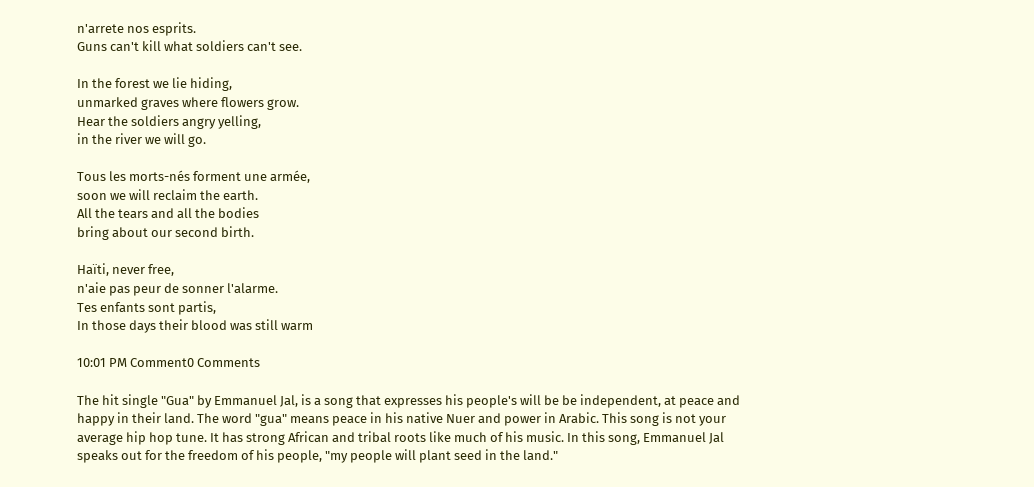n'arrete nos esprits.
Guns can't kill what soldiers can't see.

In the forest we lie hiding,
unmarked graves where flowers grow.
Hear the soldiers angry yelling,
in the river we will go.

Tous les morts-nés forment une armée,
soon we will reclaim the earth.
All the tears and all the bodies
bring about our second birth.

Haïti, never free,
n'aie pas peur de sonner l'alarme.
Tes enfants sont partis,
In those days their blood was still warm

10:01 PM Comment0 Comments

The hit single "Gua" by Emmanuel Jal, is a song that expresses his people's will be be independent, at peace and happy in their land. The word "gua" means peace in his native Nuer and power in Arabic. This song is not your average hip hop tune. It has strong African and tribal roots like much of his music. In this song, Emmanuel Jal speaks out for the freedom of his people, "my people will plant seed in the land."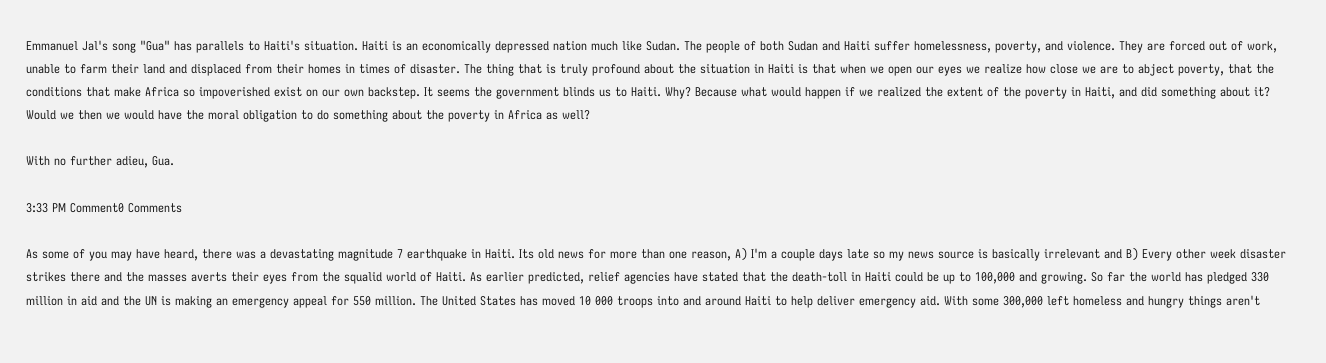Emmanuel Jal's song "Gua" has parallels to Haiti's situation. Haiti is an economically depressed nation much like Sudan. The people of both Sudan and Haiti suffer homelessness, poverty, and violence. They are forced out of work, unable to farm their land and displaced from their homes in times of disaster. The thing that is truly profound about the situation in Haiti is that when we open our eyes we realize how close we are to abject poverty, that the conditions that make Africa so impoverished exist on our own backstep. It seems the government blinds us to Haiti. Why? Because what would happen if we realized the extent of the poverty in Haiti, and did something about it? Would we then we would have the moral obligation to do something about the poverty in Africa as well?

With no further adieu, Gua.

3:33 PM Comment0 Comments

As some of you may have heard, there was a devastating magnitude 7 earthquake in Haiti. Its old news for more than one reason, A) I'm a couple days late so my news source is basically irrelevant and B) Every other week disaster strikes there and the masses averts their eyes from the squalid world of Haiti. As earlier predicted, relief agencies have stated that the death-toll in Haiti could be up to 100,000 and growing. So far the world has pledged 330 million in aid and the UN is making an emergency appeal for 550 million. The United States has moved 10 000 troops into and around Haiti to help deliver emergency aid. With some 300,000 left homeless and hungry things aren't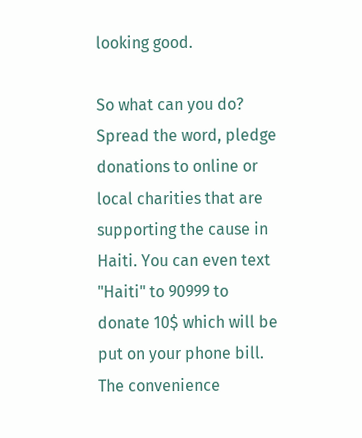looking good.

So what can you do? Spread the word, pledge donations to online or local charities that are supporting the cause in Haiti. You can even text "Haiti" to 90999 to donate 10$ which will be put on your phone bill. The convenience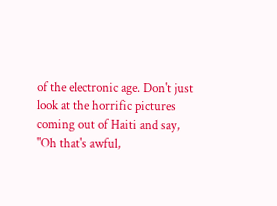of the electronic age. Don't just look at the horrific pictures coming out of Haiti and say, "Oh that's awful,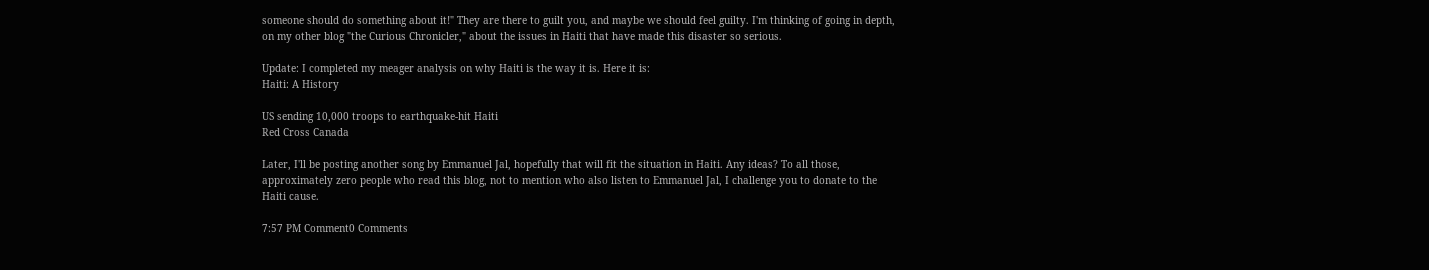someone should do something about it!" They are there to guilt you, and maybe we should feel guilty. I'm thinking of going in depth, on my other blog "the Curious Chronicler," about the issues in Haiti that have made this disaster so serious.

Update: I completed my meager analysis on why Haiti is the way it is. Here it is:
Haiti: A History

US sending 10,000 troops to earthquake-hit Haiti
Red Cross Canada

Later, I'll be posting another song by Emmanuel Jal, hopefully that will fit the situation in Haiti. Any ideas? To all those, approximately zero people who read this blog, not to mention who also listen to Emmanuel Jal, I challenge you to donate to the Haiti cause.

7:57 PM Comment0 Comments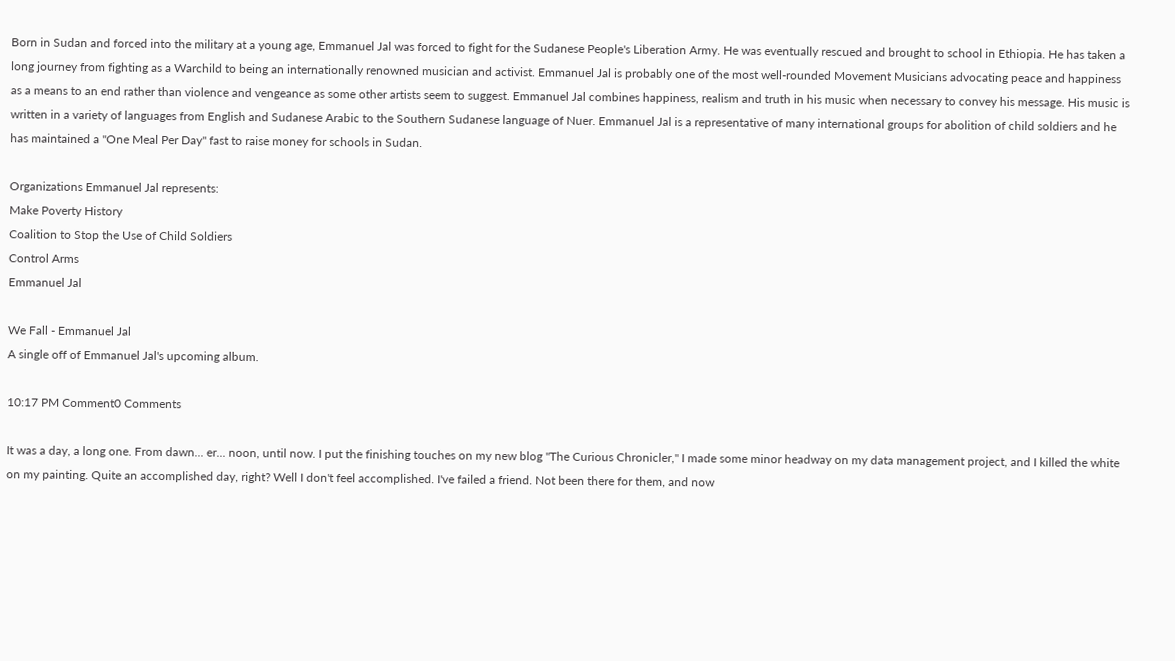Born in Sudan and forced into the military at a young age, Emmanuel Jal was forced to fight for the Sudanese People's Liberation Army. He was eventually rescued and brought to school in Ethiopia. He has taken a long journey from fighting as a Warchild to being an internationally renowned musician and activist. Emmanuel Jal is probably one of the most well-rounded Movement Musicians advocating peace and happiness as a means to an end rather than violence and vengeance as some other artists seem to suggest. Emmanuel Jal combines happiness, realism and truth in his music when necessary to convey his message. His music is written in a variety of languages from English and Sudanese Arabic to the Southern Sudanese language of Nuer. Emmanuel Jal is a representative of many international groups for abolition of child soldiers and he has maintained a "One Meal Per Day" fast to raise money for schools in Sudan.

Organizations Emmanuel Jal represents:
Make Poverty History
Coalition to Stop the Use of Child Soldiers
Control Arms
Emmanuel Jal

We Fall - Emmanuel Jal
A single off of Emmanuel Jal's upcoming album.

10:17 PM Comment0 Comments

It was a day, a long one. From dawn... er... noon, until now. I put the finishing touches on my new blog "The Curious Chronicler," I made some minor headway on my data management project, and I killed the white on my painting. Quite an accomplished day, right? Well I don't feel accomplished. I've failed a friend. Not been there for them, and now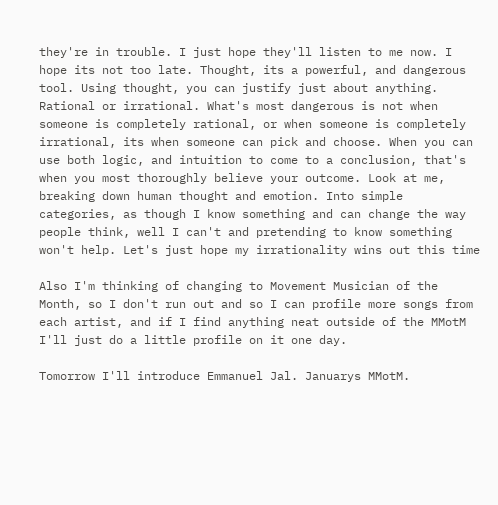they're in trouble. I just hope they'll listen to me now. I hope its not too late. Thought, its a powerful, and dangerous tool. Using thought, you can justify just about anything. Rational or irrational. What's most dangerous is not when someone is completely rational, or when someone is completely irrational, its when someone can pick and choose. When you can use both logic, and intuition to come to a conclusion, that's when you most thoroughly believe your outcome. Look at me, breaking down human thought and emotion. Into simple categories, as though I know something and can change the way people think, well I can't and pretending to know something won't help. Let's just hope my irrationality wins out this time

Also I'm thinking of changing to Movement Musician of the Month, so I don't run out and so I can profile more songs from each artist, and if I find anything neat outside of the MMotM I'll just do a little profile on it one day.

Tomorrow I'll introduce Emmanuel Jal. Januarys MMotM.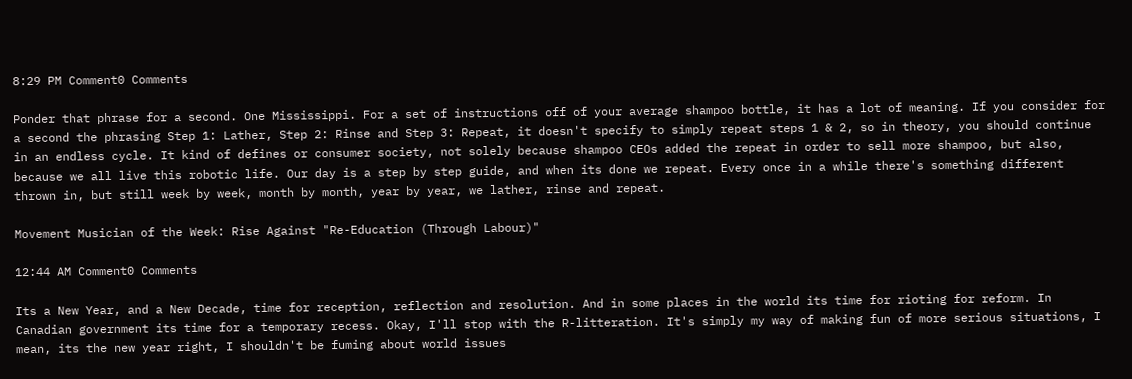8:29 PM Comment0 Comments

Ponder that phrase for a second. One Mississippi. For a set of instructions off of your average shampoo bottle, it has a lot of meaning. If you consider for a second the phrasing Step 1: Lather, Step 2: Rinse and Step 3: Repeat, it doesn't specify to simply repeat steps 1 & 2, so in theory, you should continue in an endless cycle. It kind of defines or consumer society, not solely because shampoo CEOs added the repeat in order to sell more shampoo, but also, because we all live this robotic life. Our day is a step by step guide, and when its done we repeat. Every once in a while there's something different thrown in, but still week by week, month by month, year by year, we lather, rinse and repeat.

Movement Musician of the Week: Rise Against "Re-Education (Through Labour)"

12:44 AM Comment0 Comments

Its a New Year, and a New Decade, time for reception, reflection and resolution. And in some places in the world its time for rioting for reform. In Canadian government its time for a temporary recess. Okay, I'll stop with the R-litteration. It's simply my way of making fun of more serious situations, I mean, its the new year right, I shouldn't be fuming about world issues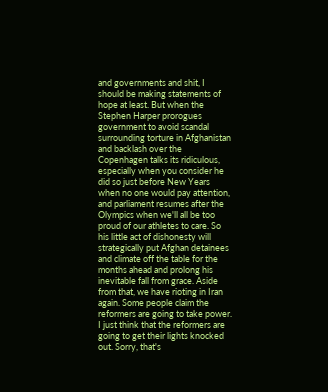and governments and shit, I should be making statements of hope at least. But when the Stephen Harper prorogues government to avoid scandal surrounding torture in Afghanistan and backlash over the Copenhagen talks its ridiculous, especially when you consider he did so just before New Years when no one would pay attention, and parliament resumes after the Olympics when we'll all be too proud of our athletes to care. So his little act of dishonesty will strategically put Afghan detainees and climate off the table for the months ahead and prolong his inevitable fall from grace. Aside from that, we have rioting in Iran again. Some people claim the reformers are going to take power. I just think that the reformers are going to get their lights knocked out. Sorry, that's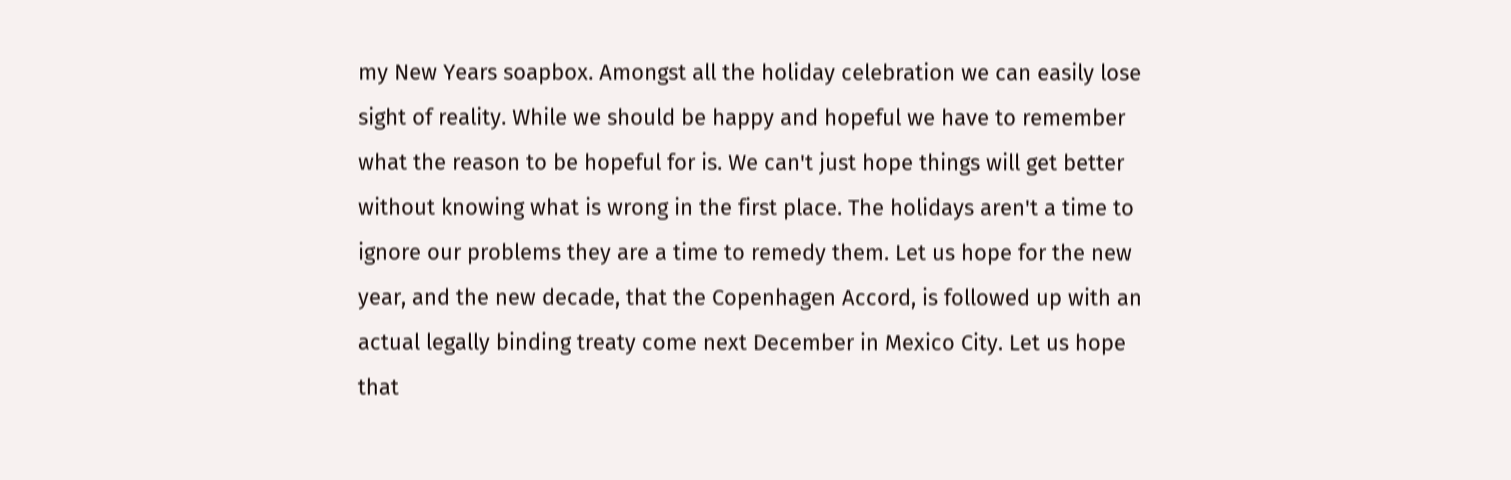my New Years soapbox. Amongst all the holiday celebration we can easily lose sight of reality. While we should be happy and hopeful we have to remember what the reason to be hopeful for is. We can't just hope things will get better without knowing what is wrong in the first place. The holidays aren't a time to ignore our problems they are a time to remedy them. Let us hope for the new year, and the new decade, that the Copenhagen Accord, is followed up with an actual legally binding treaty come next December in Mexico City. Let us hope that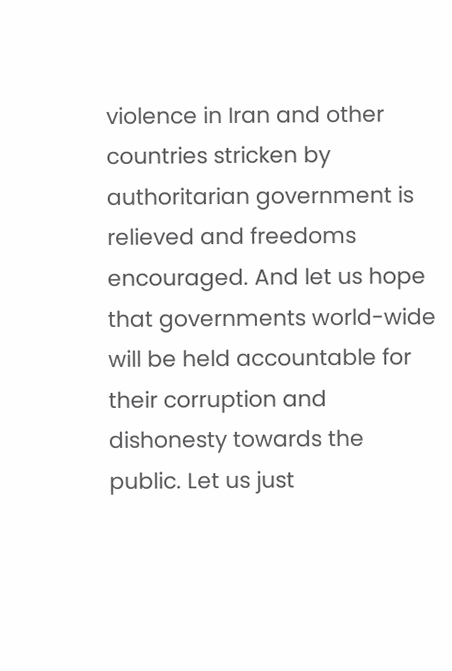violence in Iran and other countries stricken by authoritarian government is relieved and freedoms encouraged. And let us hope that governments world-wide will be held accountable for their corruption and dishonesty towards the public. Let us just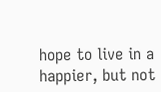hope to live in a happier, but not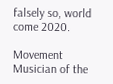falsely so, world come 2020.

Movement Musician of the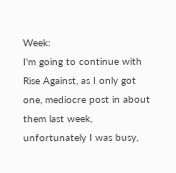Week:
I'm going to continue with Rise Against, as I only got one, mediocre post in about them last week, unfortunately I was busy,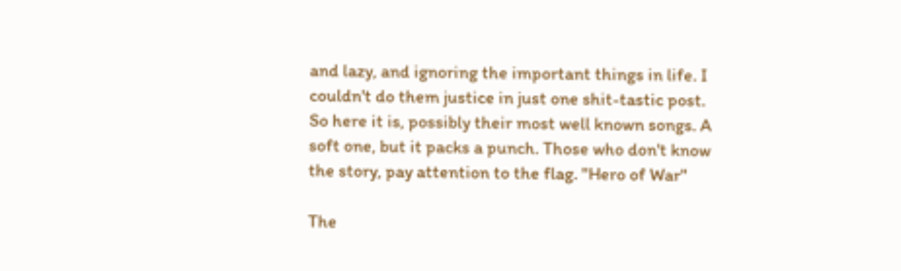and lazy, and ignoring the important things in life. I couldn't do them justice in just one shit-tastic post. So here it is, possibly their most well known songs. A soft one, but it packs a punch. Those who don't know the story, pay attention to the flag. "Hero of War"

The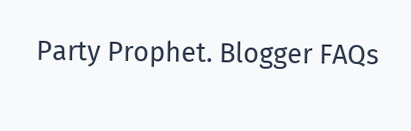Party Prophet. Blogger FAQs